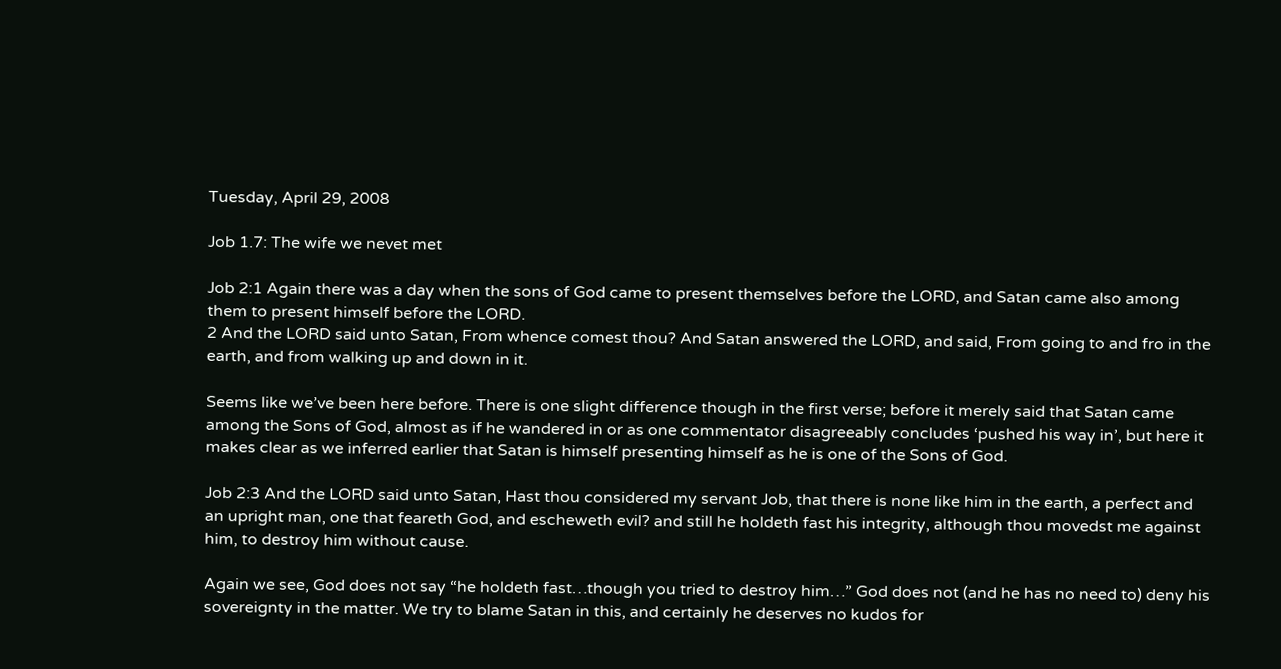Tuesday, April 29, 2008

Job 1.7: The wife we nevet met

Job 2:1 Again there was a day when the sons of God came to present themselves before the LORD, and Satan came also among them to present himself before the LORD.
2 And the LORD said unto Satan, From whence comest thou? And Satan answered the LORD, and said, From going to and fro in the earth, and from walking up and down in it.

Seems like we’ve been here before. There is one slight difference though in the first verse; before it merely said that Satan came among the Sons of God, almost as if he wandered in or as one commentator disagreeably concludes ‘pushed his way in’, but here it makes clear as we inferred earlier that Satan is himself presenting himself as he is one of the Sons of God.

Job 2:3 And the LORD said unto Satan, Hast thou considered my servant Job, that there is none like him in the earth, a perfect and an upright man, one that feareth God, and escheweth evil? and still he holdeth fast his integrity, although thou movedst me against him, to destroy him without cause.

Again we see, God does not say “he holdeth fast…though you tried to destroy him…” God does not (and he has no need to) deny his sovereignty in the matter. We try to blame Satan in this, and certainly he deserves no kudos for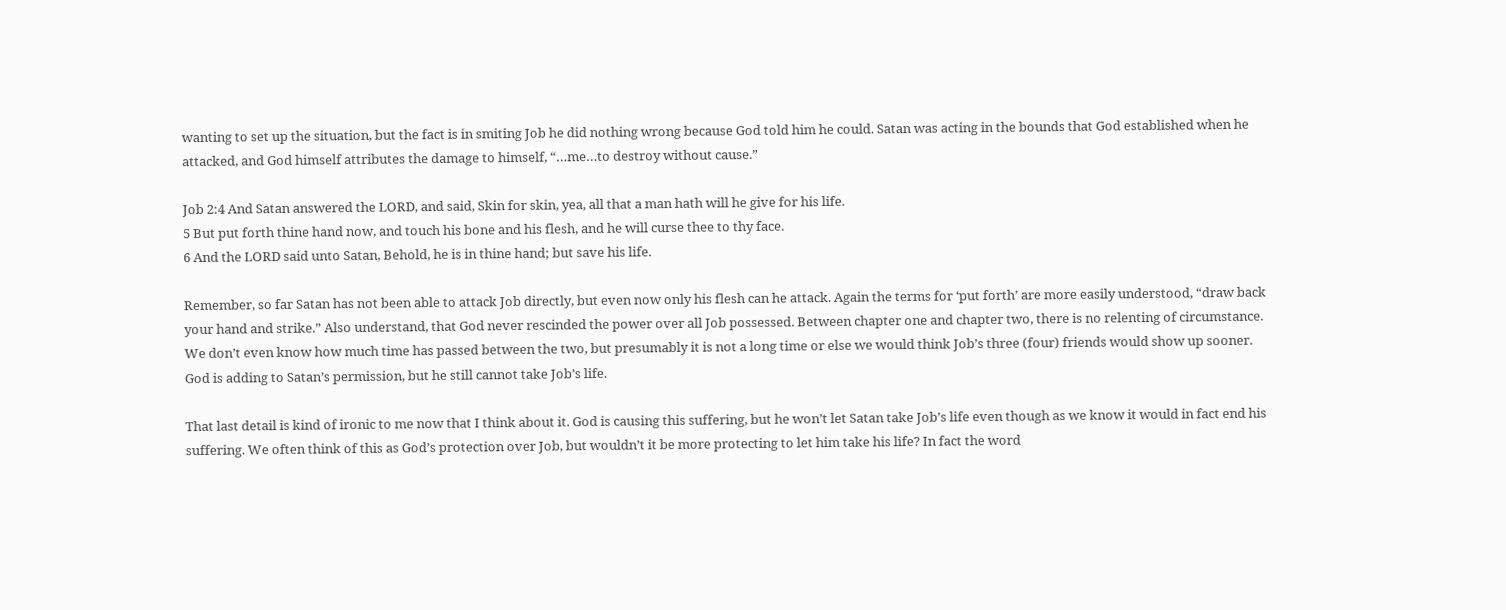wanting to set up the situation, but the fact is in smiting Job he did nothing wrong because God told him he could. Satan was acting in the bounds that God established when he attacked, and God himself attributes the damage to himself, “…me…to destroy without cause.”

Job 2:4 And Satan answered the LORD, and said, Skin for skin, yea, all that a man hath will he give for his life.
5 But put forth thine hand now, and touch his bone and his flesh, and he will curse thee to thy face.
6 And the LORD said unto Satan, Behold, he is in thine hand; but save his life.

Remember, so far Satan has not been able to attack Job directly, but even now only his flesh can he attack. Again the terms for ‘put forth’ are more easily understood, “draw back your hand and strike.” Also understand, that God never rescinded the power over all Job possessed. Between chapter one and chapter two, there is no relenting of circumstance. We don’t even know how much time has passed between the two, but presumably it is not a long time or else we would think Job’s three (four) friends would show up sooner. God is adding to Satan’s permission, but he still cannot take Job’s life.

That last detail is kind of ironic to me now that I think about it. God is causing this suffering, but he won’t let Satan take Job’s life even though as we know it would in fact end his suffering. We often think of this as God’s protection over Job, but wouldn’t it be more protecting to let him take his life? In fact the word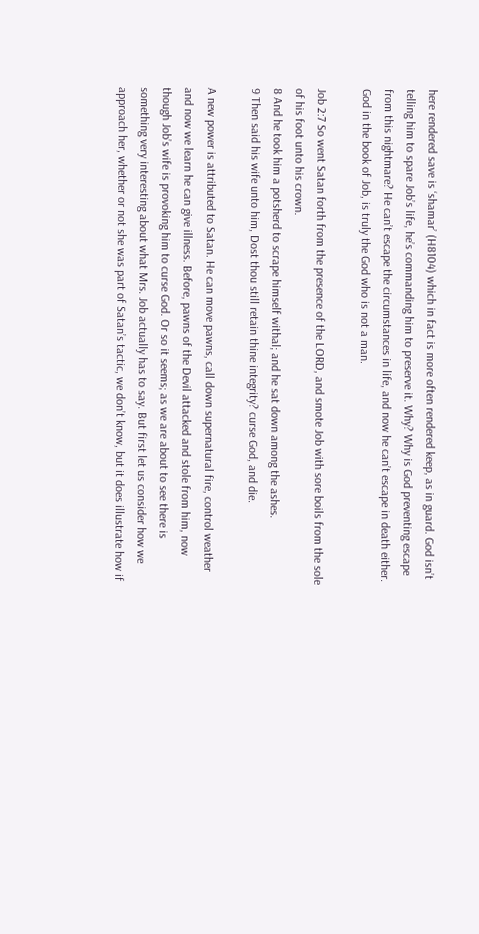here rendered save is ‘shamar’ (H8104) which in fact is more often rendered keep, as in guard. God isn’t telling him to spare Job’s life, he’s commanding him to preserve it. Why? Why is God preventing escape from this nightmare? He can’t escape the circumstances in life, and now he can’t escape in death either.
God in the book of Job, is truly the God who is not a man.

Job 2:7 So went Satan forth from the presence of the LORD, and smote Job with sore boils from the sole of his foot unto his crown.
8 And he took him a potsherd to scrape himself withal; and he sat down among the ashes.
9 Then said his wife unto him, Dost thou still retain thine integrity? curse God, and die.

A new power is attributed to Satan. He can move pawns, call down supernatural fire, control weather and now we learn he can give illness. Before, pawns of the Devil attacked and stole from him, now though Job’s wife is provoking him to curse God. Or so it seems; as we are about to see there is something very interesting about what Mrs. Job actually has to say. But first let us consider how we approach her, whether or not she was part of Satan’s tactic, we don’t know, but it does illustrate how if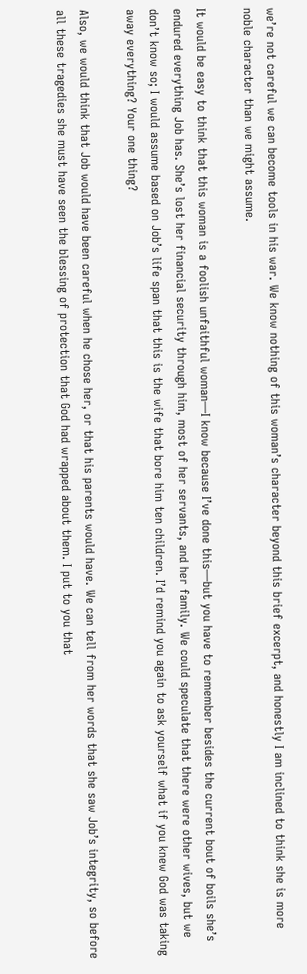we’re not careful we can become tools in his war. We know nothing of this woman’s character beyond this brief excerpt, and honestly I am inclined to think she is more noble character than we might assume.

It would be easy to think that this woman is a foolish unfaithful woman—I know because I’ve done this—but you have to remember besides the current bout of boils she’s endured everything Job has. She’s lost her financial security through him, most of her servants, and her family. We could speculate that there were other wives, but we don’t know so; I would assume based on Job’s life span that this is the wife that bore him ten children. I’d remind you again to ask yourself what if you knew God was taking away everything? Your one thing?

Also, we would think that Job would have been careful when he chose her, or that his parents would have. We can tell from her words that she saw Job’s integrity, so before all these tragedies she must have seen the blessing of protection that God had wrapped about them. I put to you that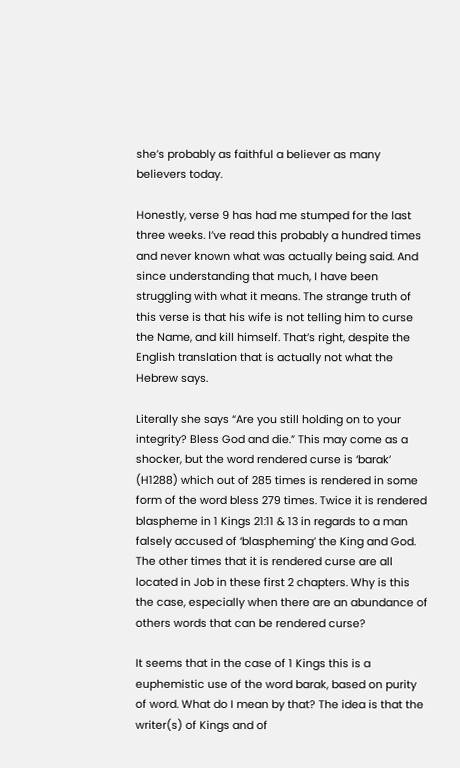she’s probably as faithful a believer as many believers today.

Honestly, verse 9 has had me stumped for the last three weeks. I’ve read this probably a hundred times and never known what was actually being said. And since understanding that much, I have been struggling with what it means. The strange truth of this verse is that his wife is not telling him to curse the Name, and kill himself. That’s right, despite the English translation that is actually not what the Hebrew says.

Literally she says “Are you still holding on to your integrity? Bless God and die.” This may come as a shocker, but the word rendered curse is ‘barak’ (H1288) which out of 285 times is rendered in some form of the word bless 279 times. Twice it is rendered blaspheme in 1 Kings 21:11 & 13 in regards to a man falsely accused of ‘blaspheming’ the King and God. The other times that it is rendered curse are all located in Job in these first 2 chapters. Why is this the case, especially when there are an abundance of others words that can be rendered curse?

It seems that in the case of 1 Kings this is a euphemistic use of the word barak, based on purity of word. What do I mean by that? The idea is that the writer(s) of Kings and of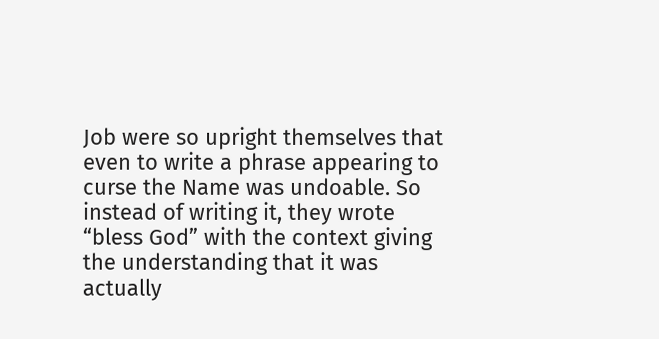Job were so upright themselves that even to write a phrase appearing to curse the Name was undoable. So instead of writing it, they wrote “bless God” with the context giving the understanding that it was actually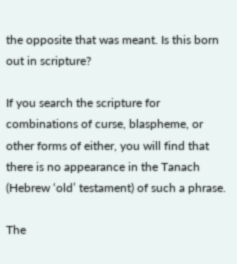the opposite that was meant. Is this born out in scripture?

If you search the scripture for combinations of curse, blaspheme, or other forms of either, you will find that there is no appearance in the Tanach (Hebrew ‘old’ testament) of such a phrase.

The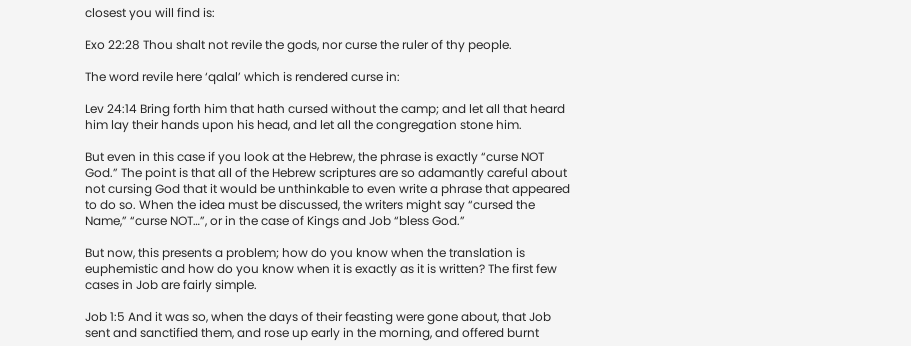closest you will find is:

Exo 22:28 Thou shalt not revile the gods, nor curse the ruler of thy people.

The word revile here ‘qalal’ which is rendered curse in:

Lev 24:14 Bring forth him that hath cursed without the camp; and let all that heard him lay their hands upon his head, and let all the congregation stone him.

But even in this case if you look at the Hebrew, the phrase is exactly “curse NOT God.” The point is that all of the Hebrew scriptures are so adamantly careful about not cursing God that it would be unthinkable to even write a phrase that appeared to do so. When the idea must be discussed, the writers might say “cursed the Name,” “curse NOT…”, or in the case of Kings and Job “bless God.”

But now, this presents a problem; how do you know when the translation is euphemistic and how do you know when it is exactly as it is written? The first few cases in Job are fairly simple.

Job 1:5 And it was so, when the days of their feasting were gone about, that Job sent and sanctified them, and rose up early in the morning, and offered burnt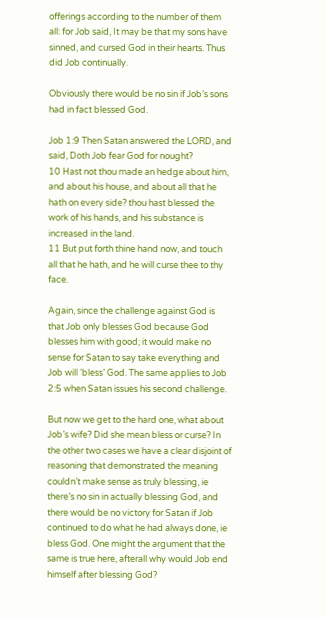offerings according to the number of them all: for Job said, It may be that my sons have sinned, and cursed God in their hearts. Thus did Job continually.

Obviously there would be no sin if Job’s sons had in fact blessed God.

Job 1:9 Then Satan answered the LORD, and said, Doth Job fear God for nought?
10 Hast not thou made an hedge about him, and about his house, and about all that he hath on every side? thou hast blessed the work of his hands, and his substance is increased in the land.
11 But put forth thine hand now, and touch all that he hath, and he will curse thee to thy face.

Again, since the challenge against God is that Job only blesses God because God blesses him with good; it would make no sense for Satan to say take everything and Job will ‘bless’ God. The same applies to Job 2:5 when Satan issues his second challenge.

But now we get to the hard one, what about Job’s wife? Did she mean bless or curse? In the other two cases we have a clear disjoint of reasoning that demonstrated the meaning couldn’t make sense as truly blessing, ie there’s no sin in actually blessing God, and there would be no victory for Satan if Job continued to do what he had always done, ie bless God. One might the argument that the same is true here, afterall why would Job end himself after blessing God?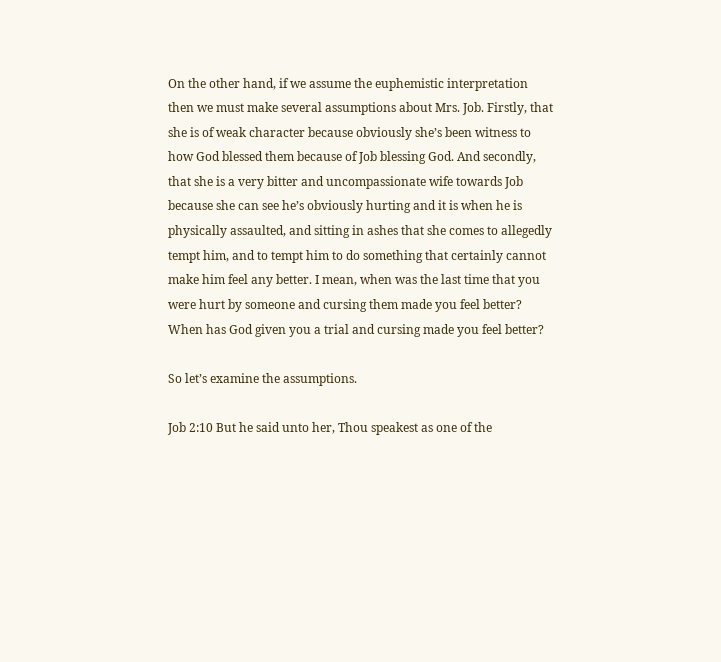On the other hand, if we assume the euphemistic interpretation then we must make several assumptions about Mrs. Job. Firstly, that she is of weak character because obviously she’s been witness to how God blessed them because of Job blessing God. And secondly, that she is a very bitter and uncompassionate wife towards Job because she can see he’s obviously hurting and it is when he is physically assaulted, and sitting in ashes that she comes to allegedly tempt him, and to tempt him to do something that certainly cannot make him feel any better. I mean, when was the last time that you were hurt by someone and cursing them made you feel better? When has God given you a trial and cursing made you feel better?

So let’s examine the assumptions.

Job 2:10 But he said unto her, Thou speakest as one of the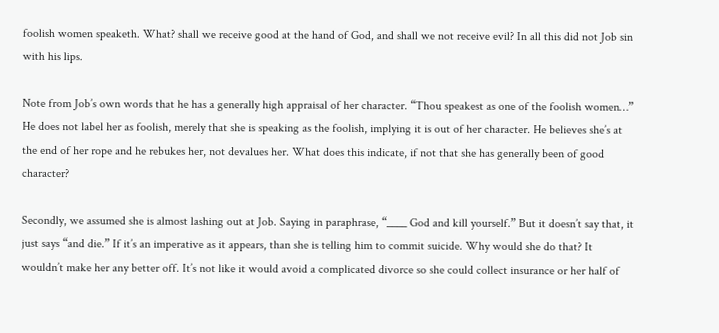foolish women speaketh. What? shall we receive good at the hand of God, and shall we not receive evil? In all this did not Job sin with his lips.

Note from Job’s own words that he has a generally high appraisal of her character. “Thou speakest as one of the foolish women…” He does not label her as foolish, merely that she is speaking as the foolish, implying it is out of her character. He believes she’s at the end of her rope and he rebukes her, not devalues her. What does this indicate, if not that she has generally been of good character?

Secondly, we assumed she is almost lashing out at Job. Saying in paraphrase, “____ God and kill yourself.” But it doesn’t say that, it just says “and die.” If it’s an imperative as it appears, than she is telling him to commit suicide. Why would she do that? It wouldn’t make her any better off. It’s not like it would avoid a complicated divorce so she could collect insurance or her half of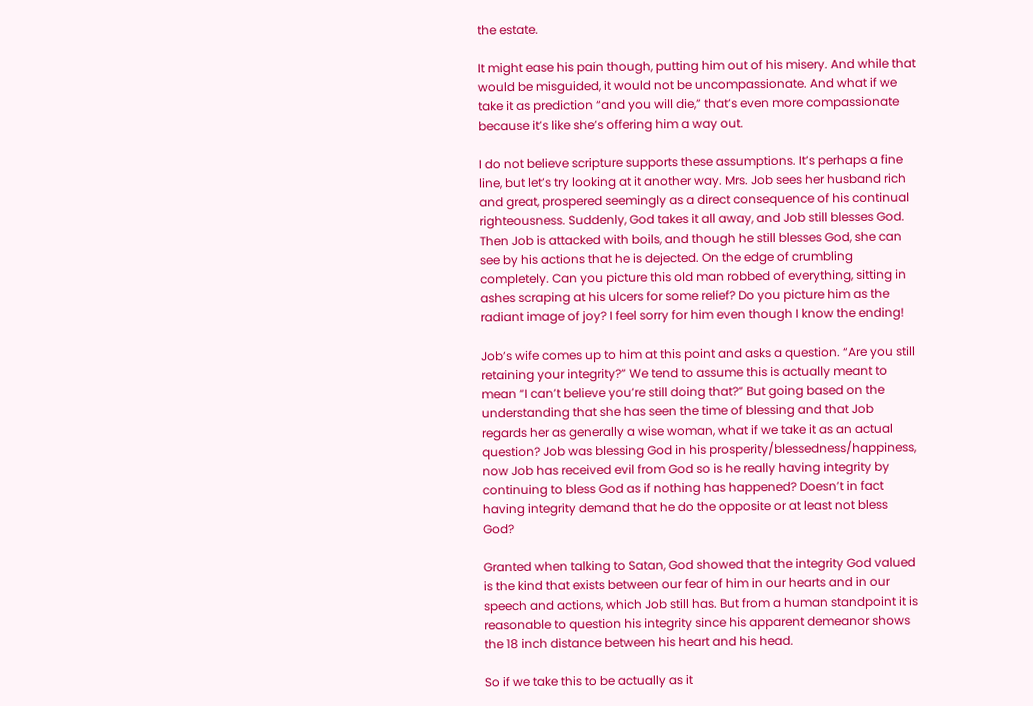the estate.

It might ease his pain though, putting him out of his misery. And while that would be misguided, it would not be uncompassionate. And what if we take it as prediction “and you will die,” that’s even more compassionate because it’s like she’s offering him a way out.

I do not believe scripture supports these assumptions. It’s perhaps a fine line, but let’s try looking at it another way. Mrs. Job sees her husband rich and great, prospered seemingly as a direct consequence of his continual righteousness. Suddenly, God takes it all away, and Job still blesses God. Then Job is attacked with boils, and though he still blesses God, she can see by his actions that he is dejected. On the edge of crumbling completely. Can you picture this old man robbed of everything, sitting in ashes scraping at his ulcers for some relief? Do you picture him as the radiant image of joy? I feel sorry for him even though I know the ending!

Job’s wife comes up to him at this point and asks a question. “Are you still retaining your integrity?” We tend to assume this is actually meant to mean “I can’t believe you’re still doing that?” But going based on the understanding that she has seen the time of blessing and that Job regards her as generally a wise woman, what if we take it as an actual question? Job was blessing God in his prosperity/blessedness/happiness, now Job has received evil from God so is he really having integrity by continuing to bless God as if nothing has happened? Doesn’t in fact having integrity demand that he do the opposite or at least not bless God?

Granted when talking to Satan, God showed that the integrity God valued is the kind that exists between our fear of him in our hearts and in our speech and actions, which Job still has. But from a human standpoint it is reasonable to question his integrity since his apparent demeanor shows the 18 inch distance between his heart and his head.

So if we take this to be actually as it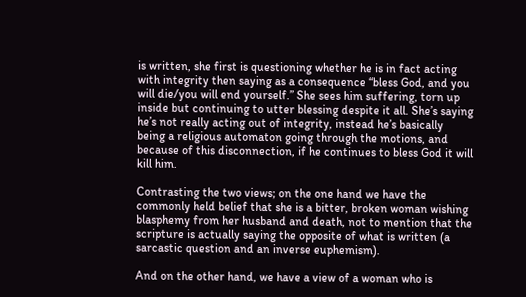is written, she first is questioning whether he is in fact acting with integrity then saying as a consequence “bless God, and you will die/you will end yourself.” She sees him suffering, torn up inside but continuing to utter blessing despite it all. She’s saying he’s not really acting out of integrity, instead he’s basically being a religious automaton going through the motions, and because of this disconnection, if he continues to bless God it will kill him.

Contrasting the two views; on the one hand we have the commonly held belief that she is a bitter, broken woman wishing blasphemy from her husband and death, not to mention that the scripture is actually saying the opposite of what is written (a sarcastic question and an inverse euphemism).

And on the other hand, we have a view of a woman who is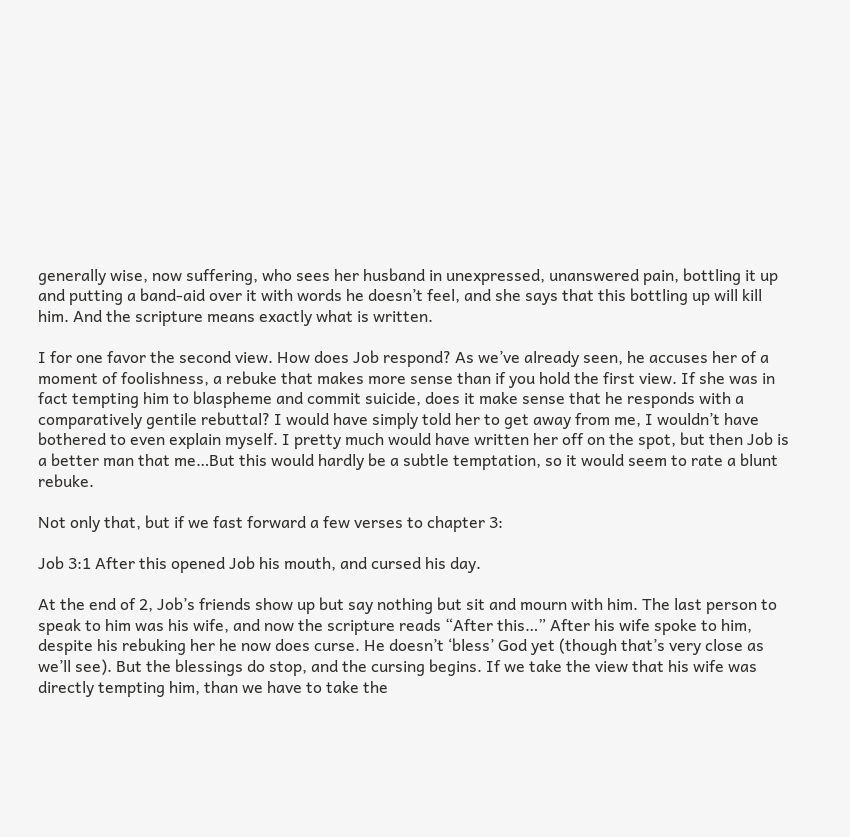generally wise, now suffering, who sees her husband in unexpressed, unanswered pain, bottling it up and putting a band-aid over it with words he doesn’t feel, and she says that this bottling up will kill him. And the scripture means exactly what is written.

I for one favor the second view. How does Job respond? As we’ve already seen, he accuses her of a moment of foolishness, a rebuke that makes more sense than if you hold the first view. If she was in fact tempting him to blaspheme and commit suicide, does it make sense that he responds with a comparatively gentile rebuttal? I would have simply told her to get away from me, I wouldn’t have bothered to even explain myself. I pretty much would have written her off on the spot, but then Job is a better man that me…But this would hardly be a subtle temptation, so it would seem to rate a blunt rebuke.

Not only that, but if we fast forward a few verses to chapter 3:

Job 3:1 After this opened Job his mouth, and cursed his day.

At the end of 2, Job’s friends show up but say nothing but sit and mourn with him. The last person to speak to him was his wife, and now the scripture reads “After this…” After his wife spoke to him, despite his rebuking her he now does curse. He doesn’t ‘bless’ God yet (though that’s very close as we’ll see). But the blessings do stop, and the cursing begins. If we take the view that his wife was directly tempting him, than we have to take the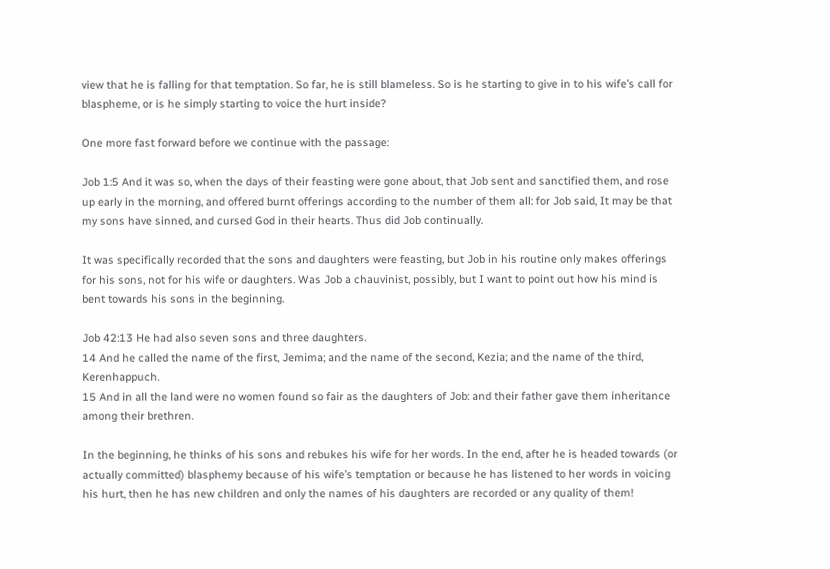view that he is falling for that temptation. So far, he is still blameless. So is he starting to give in to his wife’s call for blaspheme, or is he simply starting to voice the hurt inside?

One more fast forward before we continue with the passage:

Job 1:5 And it was so, when the days of their feasting were gone about, that Job sent and sanctified them, and rose up early in the morning, and offered burnt offerings according to the number of them all: for Job said, It may be that my sons have sinned, and cursed God in their hearts. Thus did Job continually.

It was specifically recorded that the sons and daughters were feasting, but Job in his routine only makes offerings for his sons, not for his wife or daughters. Was Job a chauvinist, possibly, but I want to point out how his mind is bent towards his sons in the beginning.

Job 42:13 He had also seven sons and three daughters.
14 And he called the name of the first, Jemima; and the name of the second, Kezia; and the name of the third, Kerenhappuch.
15 And in all the land were no women found so fair as the daughters of Job: and their father gave them inheritance among their brethren.

In the beginning, he thinks of his sons and rebukes his wife for her words. In the end, after he is headed towards (or actually committed) blasphemy because of his wife’s temptation or because he has listened to her words in voicing his hurt, then he has new children and only the names of his daughters are recorded or any quality of them!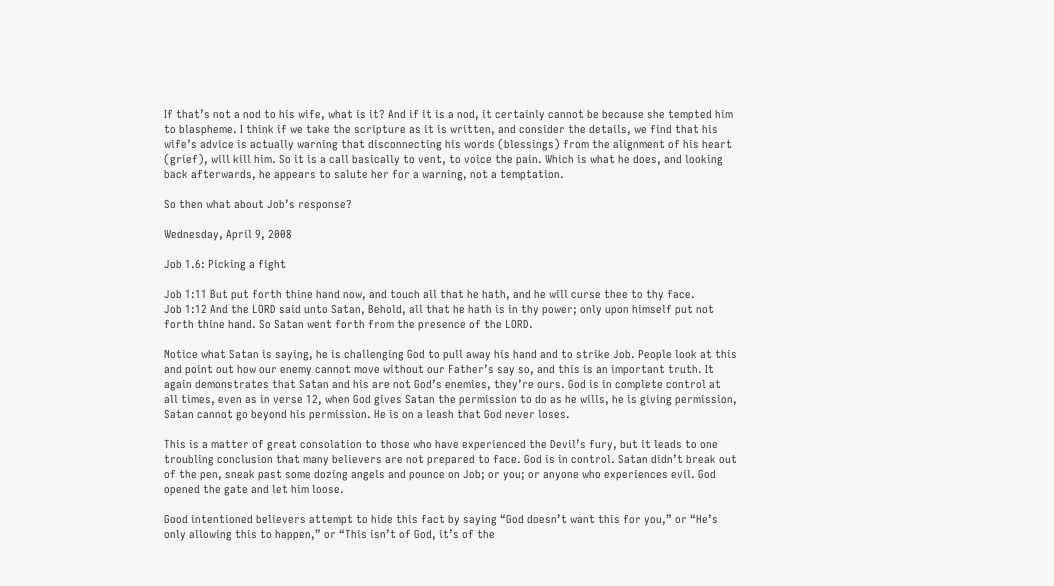If that’s not a nod to his wife, what is it? And if it is a nod, it certainly cannot be because she tempted him to blaspheme. I think if we take the scripture as it is written, and consider the details, we find that his wife’s advice is actually warning that disconnecting his words (blessings) from the alignment of his heart (grief), will kill him. So it is a call basically to vent, to voice the pain. Which is what he does, and looking back afterwards, he appears to salute her for a warning, not a temptation.

So then what about Job’s response?

Wednesday, April 9, 2008

Job 1.6: Picking a fight

Job 1:11 But put forth thine hand now, and touch all that he hath, and he will curse thee to thy face.
Job 1:12 And the LORD said unto Satan, Behold, all that he hath is in thy power; only upon himself put not forth thine hand. So Satan went forth from the presence of the LORD.

Notice what Satan is saying, he is challenging God to pull away his hand and to strike Job. People look at this and point out how our enemy cannot move without our Father’s say so, and this is an important truth. It again demonstrates that Satan and his are not God’s enemies, they’re ours. God is in complete control at all times, even as in verse 12, when God gives Satan the permission to do as he wills, he is giving permission, Satan cannot go beyond his permission. He is on a leash that God never loses.

This is a matter of great consolation to those who have experienced the Devil’s fury, but it leads to one troubling conclusion that many believers are not prepared to face. God is in control. Satan didn’t break out of the pen, sneak past some dozing angels and pounce on Job; or you; or anyone who experiences evil. God opened the gate and let him loose.

Good intentioned believers attempt to hide this fact by saying “God doesn’t want this for you,” or “He’s only allowing this to happen,” or “This isn’t of God, it’s of the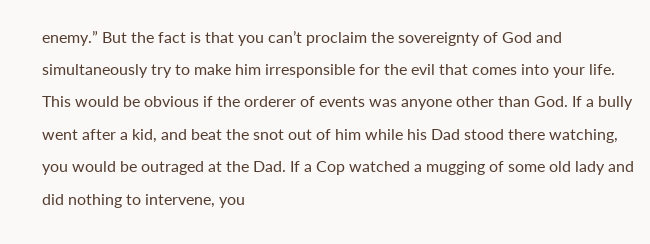enemy.” But the fact is that you can’t proclaim the sovereignty of God and simultaneously try to make him irresponsible for the evil that comes into your life. This would be obvious if the orderer of events was anyone other than God. If a bully went after a kid, and beat the snot out of him while his Dad stood there watching, you would be outraged at the Dad. If a Cop watched a mugging of some old lady and did nothing to intervene, you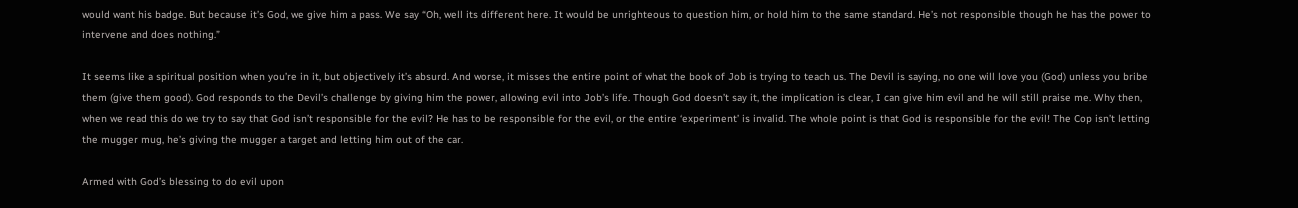would want his badge. But because it’s God, we give him a pass. We say “Oh, well its different here. It would be unrighteous to question him, or hold him to the same standard. He’s not responsible though he has the power to intervene and does nothing.”

It seems like a spiritual position when you’re in it, but objectively it’s absurd. And worse, it misses the entire point of what the book of Job is trying to teach us. The Devil is saying, no one will love you (God) unless you bribe them (give them good). God responds to the Devil’s challenge by giving him the power, allowing evil into Job’s life. Though God doesn’t say it, the implication is clear, I can give him evil and he will still praise me. Why then, when we read this do we try to say that God isn’t responsible for the evil? He has to be responsible for the evil, or the entire ‘experiment’ is invalid. The whole point is that God is responsible for the evil! The Cop isn’t letting the mugger mug, he’s giving the mugger a target and letting him out of the car.

Armed with God’s blessing to do evil upon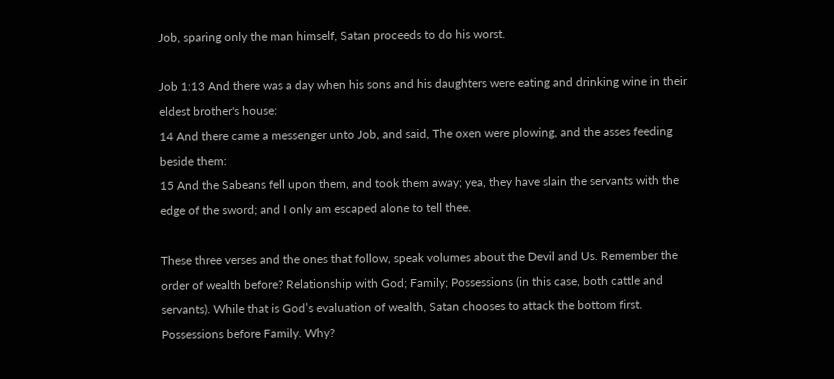Job, sparing only the man himself, Satan proceeds to do his worst.

Job 1:13 And there was a day when his sons and his daughters were eating and drinking wine in their eldest brother's house:
14 And there came a messenger unto Job, and said, The oxen were plowing, and the asses feeding beside them:
15 And the Sabeans fell upon them, and took them away; yea, they have slain the servants with the edge of the sword; and I only am escaped alone to tell thee.

These three verses and the ones that follow, speak volumes about the Devil and Us. Remember the order of wealth before? Relationship with God; Family; Possessions (in this case, both cattle and servants). While that is God’s evaluation of wealth, Satan chooses to attack the bottom first. Possessions before Family. Why?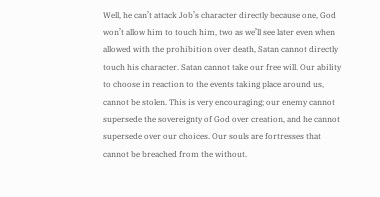Well, he can’t attack Job’s character directly because one, God won’t allow him to touch him, two as we’ll see later even when allowed with the prohibition over death, Satan cannot directly touch his character. Satan cannot take our free will. Our ability to choose in reaction to the events taking place around us, cannot be stolen. This is very encouraging; our enemy cannot supersede the sovereignty of God over creation, and he cannot supersede over our choices. Our souls are fortresses that cannot be breached from the without.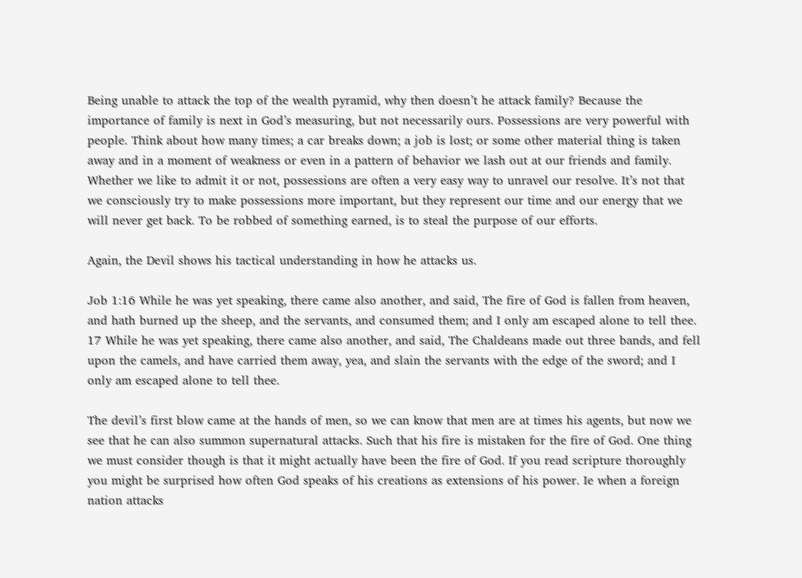Being unable to attack the top of the wealth pyramid, why then doesn’t he attack family? Because the importance of family is next in God’s measuring, but not necessarily ours. Possessions are very powerful with people. Think about how many times; a car breaks down; a job is lost; or some other material thing is taken away and in a moment of weakness or even in a pattern of behavior we lash out at our friends and family. Whether we like to admit it or not, possessions are often a very easy way to unravel our resolve. It’s not that we consciously try to make possessions more important, but they represent our time and our energy that we will never get back. To be robbed of something earned, is to steal the purpose of our efforts.

Again, the Devil shows his tactical understanding in how he attacks us.

Job 1:16 While he was yet speaking, there came also another, and said, The fire of God is fallen from heaven, and hath burned up the sheep, and the servants, and consumed them; and I only am escaped alone to tell thee.
17 While he was yet speaking, there came also another, and said, The Chaldeans made out three bands, and fell upon the camels, and have carried them away, yea, and slain the servants with the edge of the sword; and I only am escaped alone to tell thee.

The devil’s first blow came at the hands of men, so we can know that men are at times his agents, but now we see that he can also summon supernatural attacks. Such that his fire is mistaken for the fire of God. One thing we must consider though is that it might actually have been the fire of God. If you read scripture thoroughly you might be surprised how often God speaks of his creations as extensions of his power. Ie when a foreign nation attacks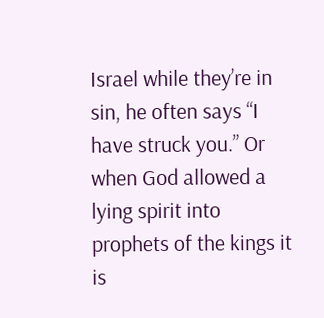Israel while they’re in sin, he often says “I have struck you.” Or when God allowed a lying spirit into prophets of the kings it is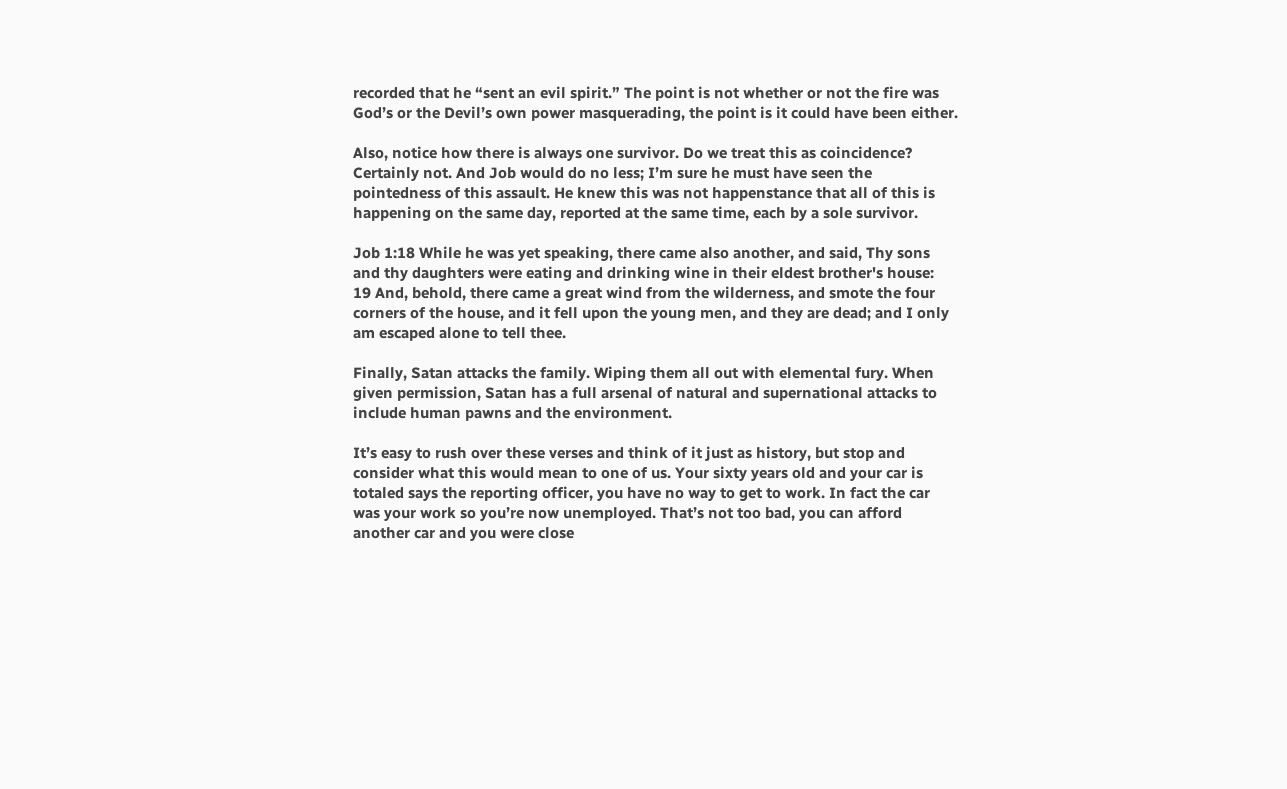recorded that he “sent an evil spirit.” The point is not whether or not the fire was God’s or the Devil’s own power masquerading, the point is it could have been either.

Also, notice how there is always one survivor. Do we treat this as coincidence? Certainly not. And Job would do no less; I’m sure he must have seen the pointedness of this assault. He knew this was not happenstance that all of this is happening on the same day, reported at the same time, each by a sole survivor.

Job 1:18 While he was yet speaking, there came also another, and said, Thy sons and thy daughters were eating and drinking wine in their eldest brother's house:
19 And, behold, there came a great wind from the wilderness, and smote the four corners of the house, and it fell upon the young men, and they are dead; and I only am escaped alone to tell thee.

Finally, Satan attacks the family. Wiping them all out with elemental fury. When given permission, Satan has a full arsenal of natural and supernational attacks to include human pawns and the environment.

It’s easy to rush over these verses and think of it just as history, but stop and consider what this would mean to one of us. Your sixty years old and your car is totaled says the reporting officer, you have no way to get to work. In fact the car was your work so you’re now unemployed. That’s not too bad, you can afford another car and you were close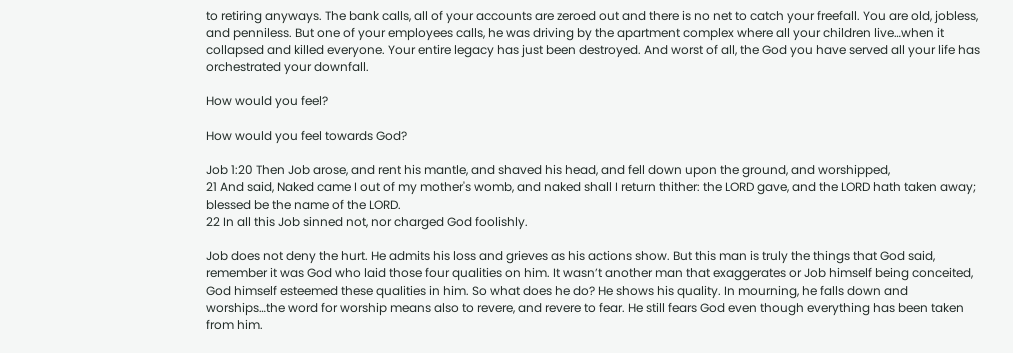to retiring anyways. The bank calls, all of your accounts are zeroed out and there is no net to catch your freefall. You are old, jobless, and penniless. But one of your employees calls, he was driving by the apartment complex where all your children live…when it collapsed and killed everyone. Your entire legacy has just been destroyed. And worst of all, the God you have served all your life has orchestrated your downfall.

How would you feel?

How would you feel towards God?

Job 1:20 Then Job arose, and rent his mantle, and shaved his head, and fell down upon the ground, and worshipped,
21 And said, Naked came I out of my mother's womb, and naked shall I return thither: the LORD gave, and the LORD hath taken away; blessed be the name of the LORD.
22 In all this Job sinned not, nor charged God foolishly.

Job does not deny the hurt. He admits his loss and grieves as his actions show. But this man is truly the things that God said, remember it was God who laid those four qualities on him. It wasn’t another man that exaggerates or Job himself being conceited, God himself esteemed these qualities in him. So what does he do? He shows his quality. In mourning, he falls down and worships…the word for worship means also to revere, and revere to fear. He still fears God even though everything has been taken from him.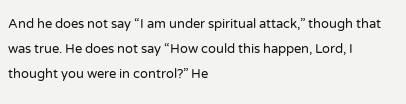And he does not say “I am under spiritual attack,” though that was true. He does not say “How could this happen, Lord, I thought you were in control?” He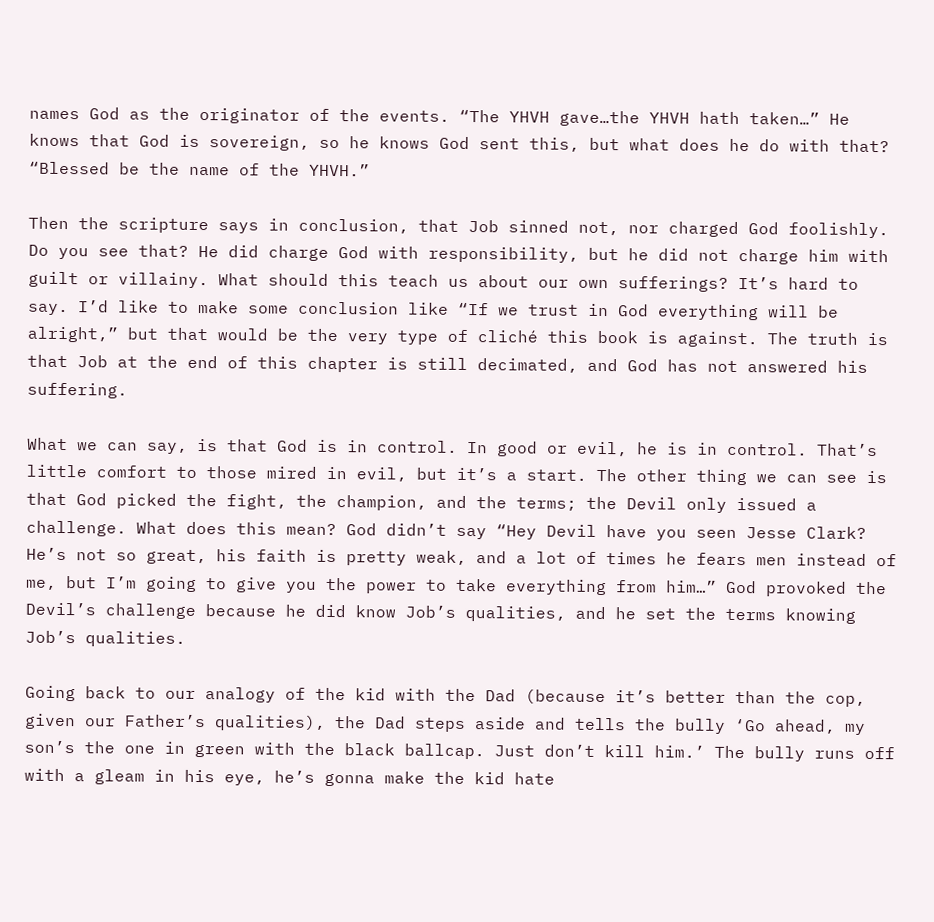names God as the originator of the events. “The YHVH gave…the YHVH hath taken…” He knows that God is sovereign, so he knows God sent this, but what does he do with that? “Blessed be the name of the YHVH.”

Then the scripture says in conclusion, that Job sinned not, nor charged God foolishly. Do you see that? He did charge God with responsibility, but he did not charge him with guilt or villainy. What should this teach us about our own sufferings? It’s hard to say. I’d like to make some conclusion like “If we trust in God everything will be alright,” but that would be the very type of cliché this book is against. The truth is that Job at the end of this chapter is still decimated, and God has not answered his suffering.

What we can say, is that God is in control. In good or evil, he is in control. That’s little comfort to those mired in evil, but it’s a start. The other thing we can see is that God picked the fight, the champion, and the terms; the Devil only issued a challenge. What does this mean? God didn’t say “Hey Devil have you seen Jesse Clark? He’s not so great, his faith is pretty weak, and a lot of times he fears men instead of me, but I’m going to give you the power to take everything from him…” God provoked the Devil’s challenge because he did know Job’s qualities, and he set the terms knowing Job’s qualities.

Going back to our analogy of the kid with the Dad (because it’s better than the cop, given our Father’s qualities), the Dad steps aside and tells the bully ‘Go ahead, my son’s the one in green with the black ballcap. Just don’t kill him.’ The bully runs off with a gleam in his eye, he’s gonna make the kid hate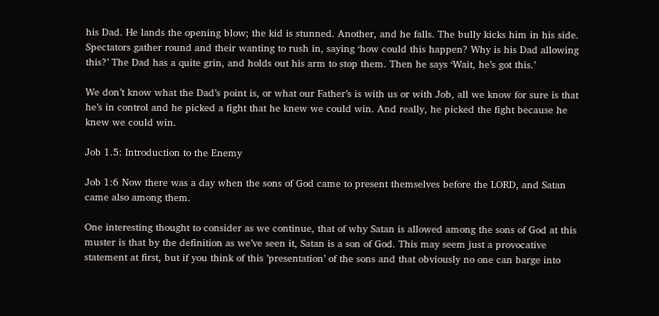his Dad. He lands the opening blow; the kid is stunned. Another, and he falls. The bully kicks him in his side. Spectators gather round and their wanting to rush in, saying ‘how could this happen? Why is his Dad allowing this?’ The Dad has a quite grin, and holds out his arm to stop them. Then he says ‘Wait, he’s got this.’

We don’t know what the Dad’s point is, or what our Father’s is with us or with Job, all we know for sure is that he’s in control and he picked a fight that he knew we could win. And really, he picked the fight because he knew we could win.

Job 1.5: Introduction to the Enemy

Job 1:6 Now there was a day when the sons of God came to present themselves before the LORD, and Satan came also among them.

One interesting thought to consider as we continue, that of why Satan is allowed among the sons of God at this muster is that by the definition as we’ve seen it, Satan is a son of God. This may seem just a provocative statement at first, but if you think of this ’presentation’ of the sons and that obviously no one can barge into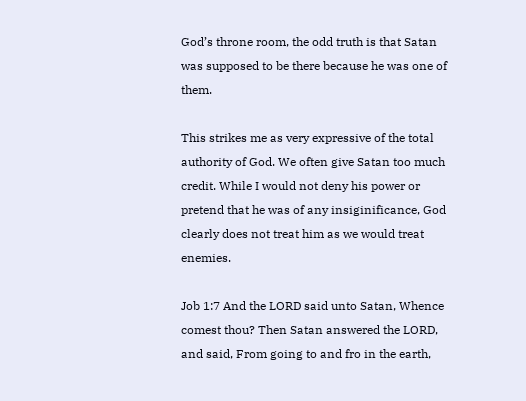God’s throne room, the odd truth is that Satan was supposed to be there because he was one of them.

This strikes me as very expressive of the total authority of God. We often give Satan too much credit. While I would not deny his power or pretend that he was of any insiginificance, God clearly does not treat him as we would treat enemies.

Job 1:7 And the LORD said unto Satan, Whence comest thou? Then Satan answered the LORD, and said, From going to and fro in the earth,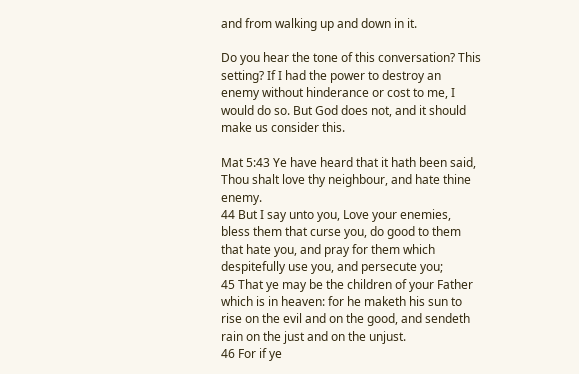and from walking up and down in it.

Do you hear the tone of this conversation? This setting? If I had the power to destroy an enemy without hinderance or cost to me, I would do so. But God does not, and it should make us consider this.

Mat 5:43 Ye have heard that it hath been said, Thou shalt love thy neighbour, and hate thine enemy.
44 But I say unto you, Love your enemies, bless them that curse you, do good to them that hate you, and pray for them which despitefully use you, and persecute you;
45 That ye may be the children of your Father which is in heaven: for he maketh his sun to rise on the evil and on the good, and sendeth rain on the just and on the unjust.
46 For if ye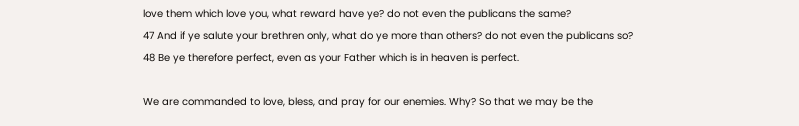love them which love you, what reward have ye? do not even the publicans the same?
47 And if ye salute your brethren only, what do ye more than others? do not even the publicans so?
48 Be ye therefore perfect, even as your Father which is in heaven is perfect.

We are commanded to love, bless, and pray for our enemies. Why? So that we may be the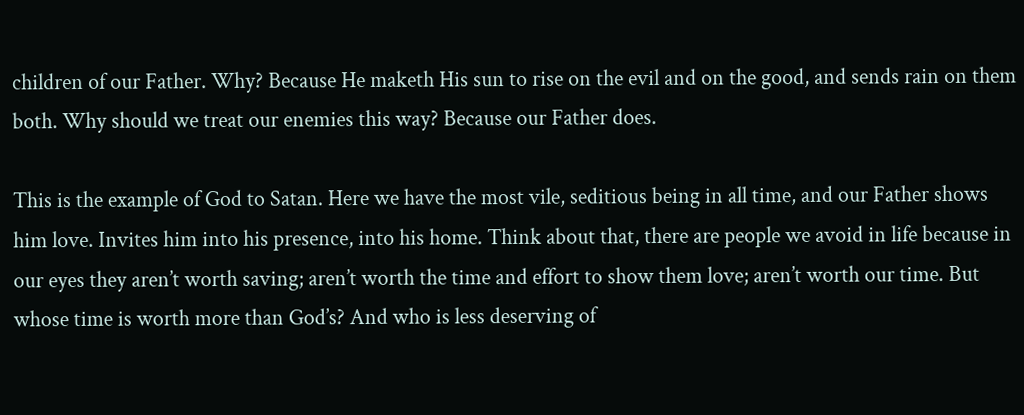children of our Father. Why? Because He maketh His sun to rise on the evil and on the good, and sends rain on them both. Why should we treat our enemies this way? Because our Father does.

This is the example of God to Satan. Here we have the most vile, seditious being in all time, and our Father shows him love. Invites him into his presence, into his home. Think about that, there are people we avoid in life because in our eyes they aren’t worth saving; aren’t worth the time and effort to show them love; aren’t worth our time. But whose time is worth more than God’s? And who is less deserving of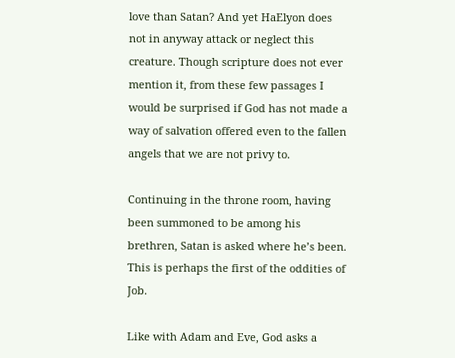love than Satan? And yet HaElyon does not in anyway attack or neglect this creature. Though scripture does not ever mention it, from these few passages I would be surprised if God has not made a way of salvation offered even to the fallen angels that we are not privy to.

Continuing in the throne room, having been summoned to be among his brethren, Satan is asked where he’s been. This is perhaps the first of the oddities of Job.

Like with Adam and Eve, God asks a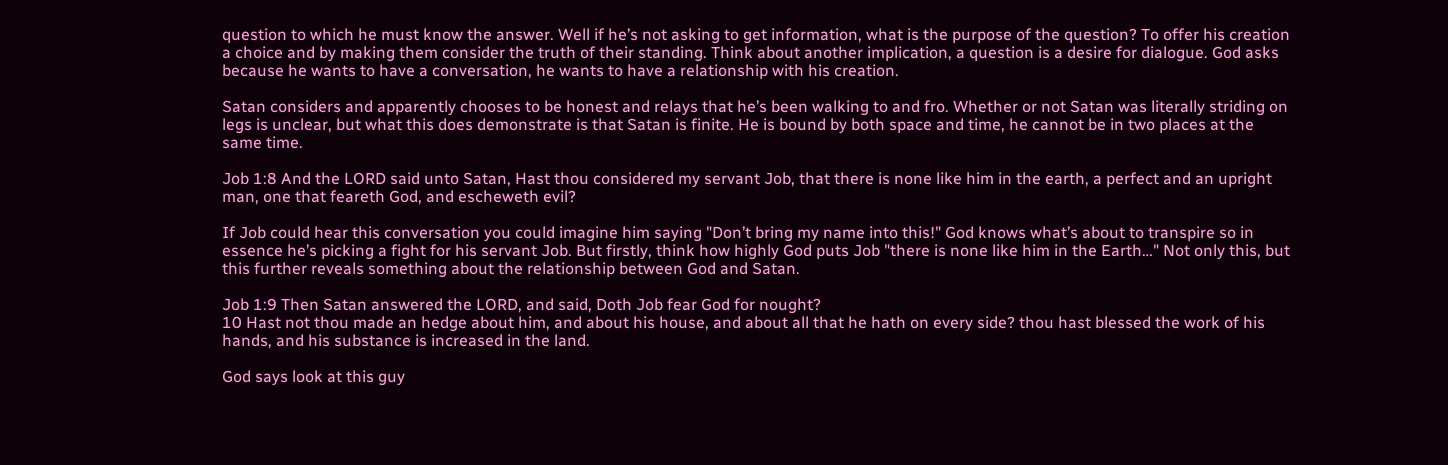question to which he must know the answer. Well if he’s not asking to get information, what is the purpose of the question? To offer his creation a choice and by making them consider the truth of their standing. Think about another implication, a question is a desire for dialogue. God asks because he wants to have a conversation, he wants to have a relationship with his creation.

Satan considers and apparently chooses to be honest and relays that he’s been walking to and fro. Whether or not Satan was literally striding on legs is unclear, but what this does demonstrate is that Satan is finite. He is bound by both space and time, he cannot be in two places at the same time.

Job 1:8 And the LORD said unto Satan, Hast thou considered my servant Job, that there is none like him in the earth, a perfect and an upright man, one that feareth God, and escheweth evil?

If Job could hear this conversation you could imagine him saying "Don’t bring my name into this!" God knows what’s about to transpire so in essence he’s picking a fight for his servant Job. But firstly, think how highly God puts Job "there is none like him in the Earth…" Not only this, but this further reveals something about the relationship between God and Satan.

Job 1:9 Then Satan answered the LORD, and said, Doth Job fear God for nought?
10 Hast not thou made an hedge about him, and about his house, and about all that he hath on every side? thou hast blessed the work of his hands, and his substance is increased in the land.

God says look at this guy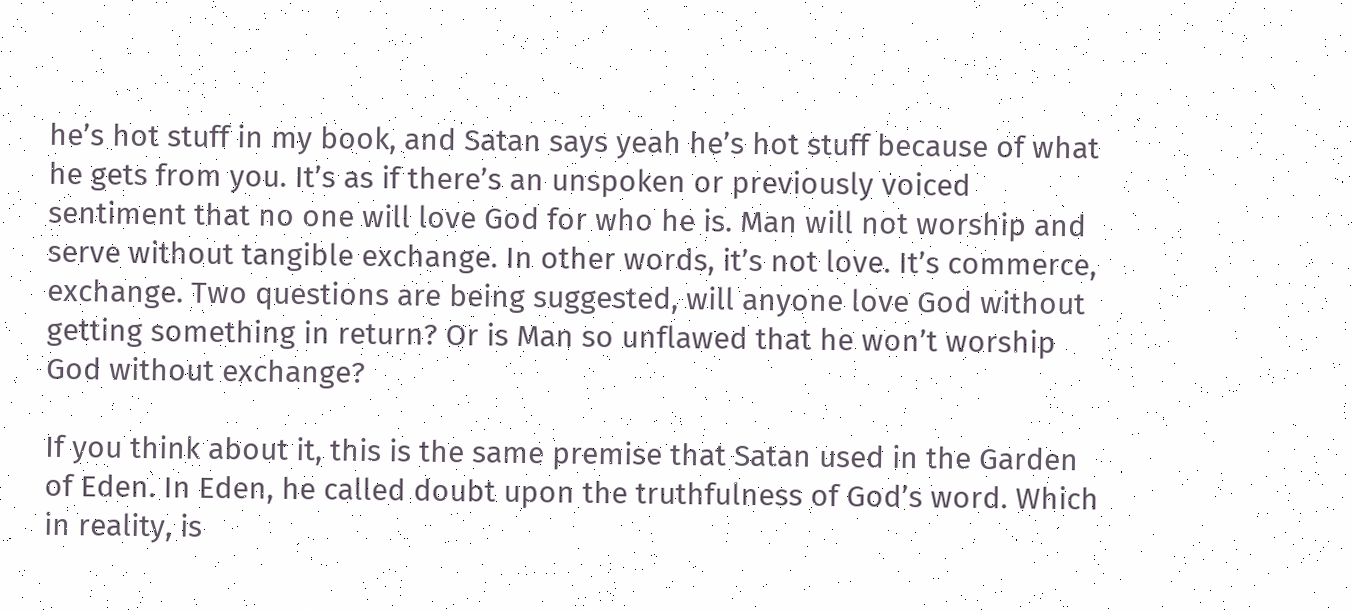he’s hot stuff in my book, and Satan says yeah he’s hot stuff because of what he gets from you. It’s as if there’s an unspoken or previously voiced sentiment that no one will love God for who he is. Man will not worship and serve without tangible exchange. In other words, it’s not love. It’s commerce, exchange. Two questions are being suggested, will anyone love God without getting something in return? Or is Man so unflawed that he won’t worship God without exchange?

If you think about it, this is the same premise that Satan used in the Garden of Eden. In Eden, he called doubt upon the truthfulness of God’s word. Which in reality, is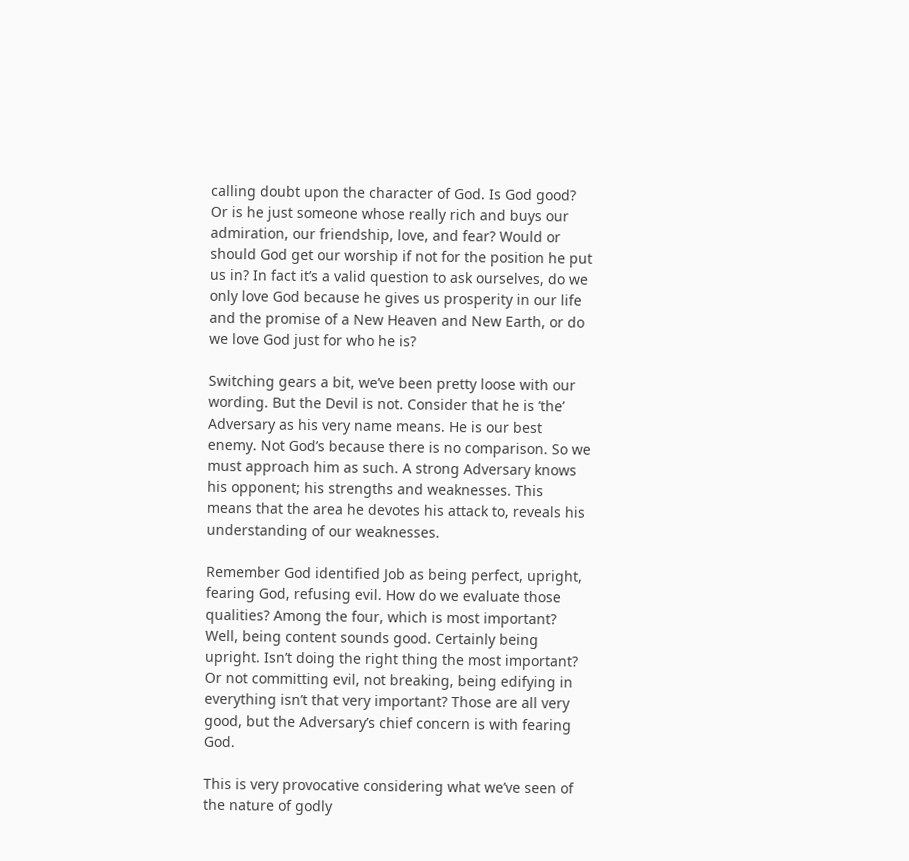calling doubt upon the character of God. Is God good? Or is he just someone whose really rich and buys our admiration, our friendship, love, and fear? Would or should God get our worship if not for the position he put us in? In fact it’s a valid question to ask ourselves, do we only love God because he gives us prosperity in our life and the promise of a New Heaven and New Earth, or do we love God just for who he is?

Switching gears a bit, we’ve been pretty loose with our wording. But the Devil is not. Consider that he is ’the’ Adversary as his very name means. He is our best enemy. Not God’s because there is no comparison. So we must approach him as such. A strong Adversary knows his opponent; his strengths and weaknesses. This means that the area he devotes his attack to, reveals his understanding of our weaknesses.

Remember God identified Job as being perfect, upright, fearing God, refusing evil. How do we evaluate those qualities? Among the four, which is most important? Well, being content sounds good. Certainly being upright. Isn’t doing the right thing the most important? Or not committing evil, not breaking, being edifying in everything isn’t that very important? Those are all very good, but the Adversary’s chief concern is with fearing God.

This is very provocative considering what we’ve seen of the nature of godly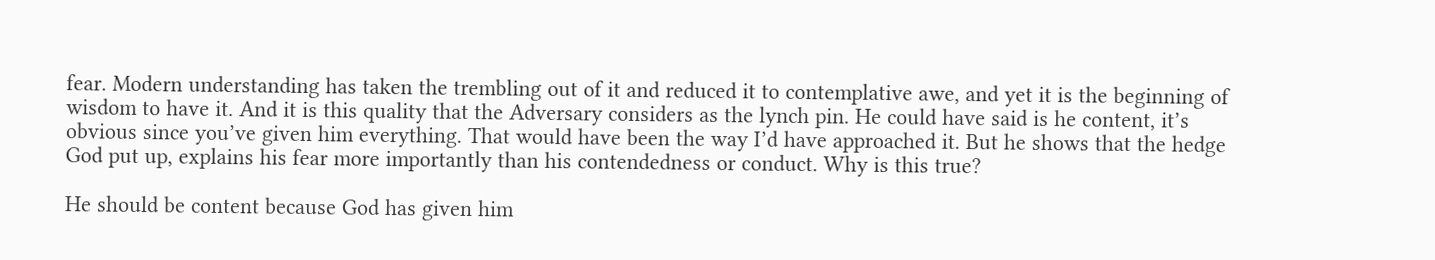fear. Modern understanding has taken the trembling out of it and reduced it to contemplative awe, and yet it is the beginning of wisdom to have it. And it is this quality that the Adversary considers as the lynch pin. He could have said is he content, it’s obvious since you’ve given him everything. That would have been the way I’d have approached it. But he shows that the hedge God put up, explains his fear more importantly than his contendedness or conduct. Why is this true?

He should be content because God has given him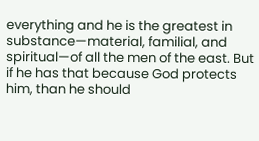everything and he is the greatest in substance—material, familial, and spiritual—of all the men of the east. But if he has that because God protects him, than he should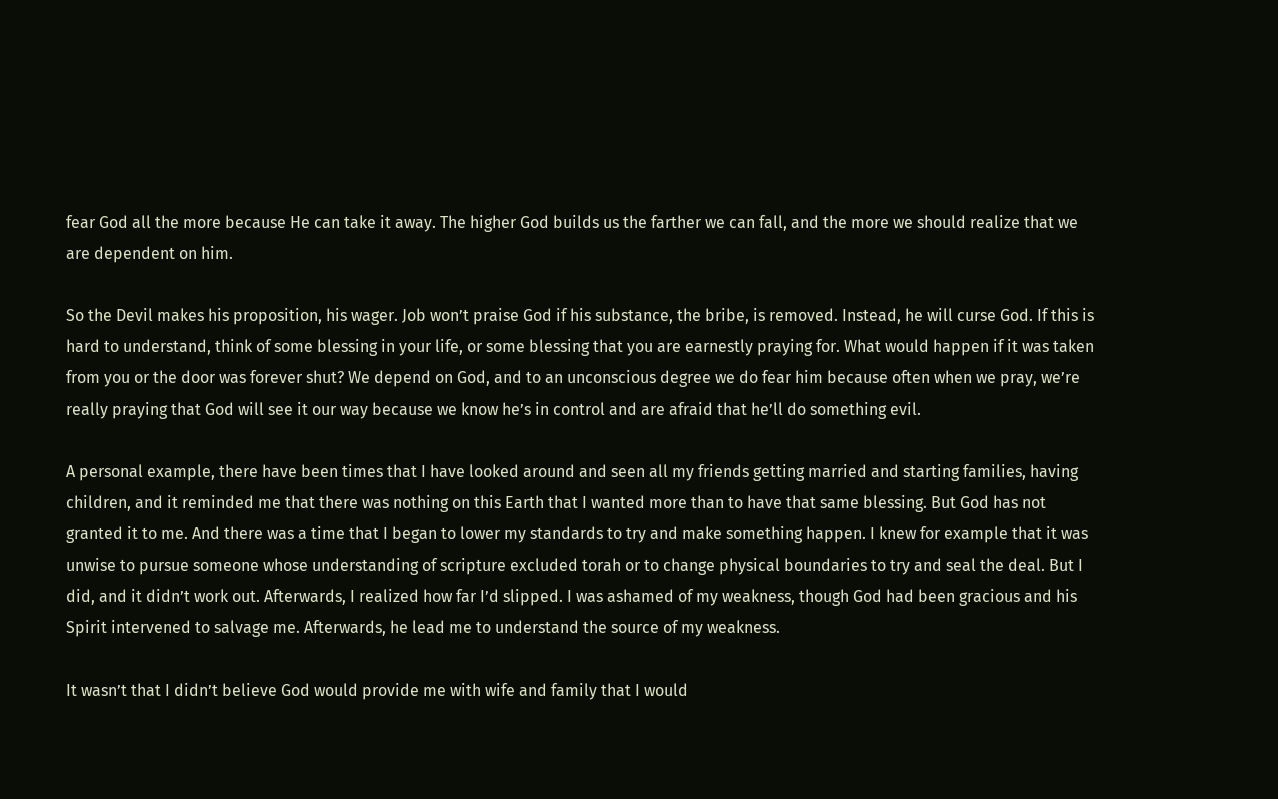fear God all the more because He can take it away. The higher God builds us the farther we can fall, and the more we should realize that we are dependent on him.

So the Devil makes his proposition, his wager. Job won’t praise God if his substance, the bribe, is removed. Instead, he will curse God. If this is hard to understand, think of some blessing in your life, or some blessing that you are earnestly praying for. What would happen if it was taken from you or the door was forever shut? We depend on God, and to an unconscious degree we do fear him because often when we pray, we’re really praying that God will see it our way because we know he’s in control and are afraid that he’ll do something evil.

A personal example, there have been times that I have looked around and seen all my friends getting married and starting families, having children, and it reminded me that there was nothing on this Earth that I wanted more than to have that same blessing. But God has not granted it to me. And there was a time that I began to lower my standards to try and make something happen. I knew for example that it was unwise to pursue someone whose understanding of scripture excluded torah or to change physical boundaries to try and seal the deal. But I did, and it didn’t work out. Afterwards, I realized how far I’d slipped. I was ashamed of my weakness, though God had been gracious and his Spirit intervened to salvage me. Afterwards, he lead me to understand the source of my weakness.

It wasn’t that I didn’t believe God would provide me with wife and family that I would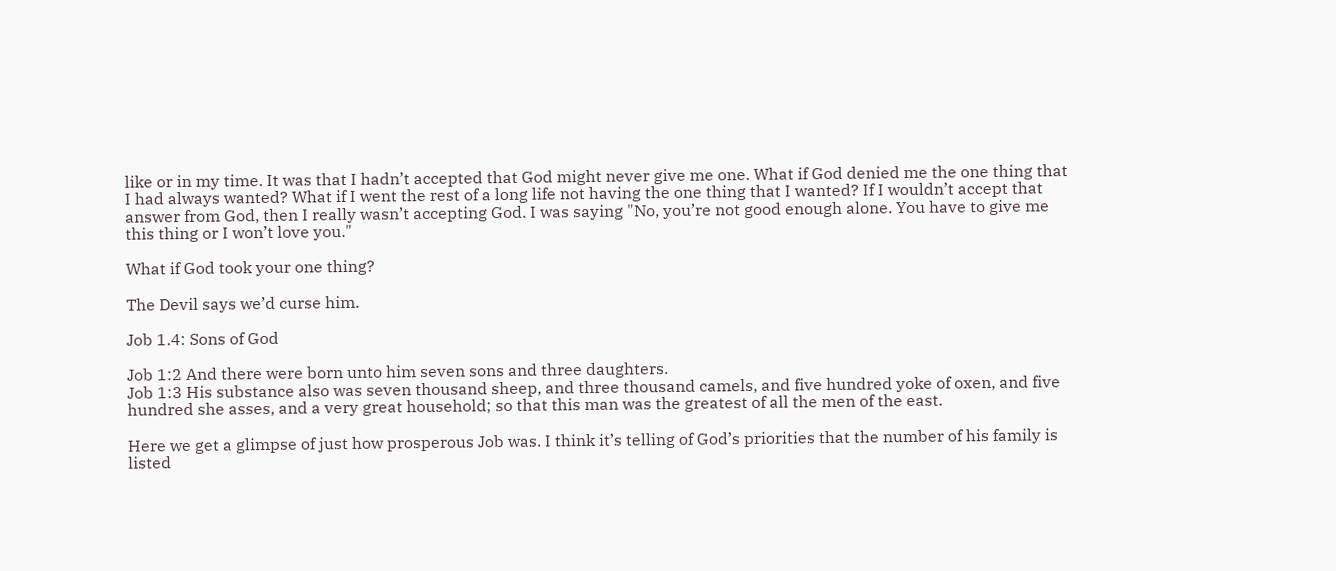like or in my time. It was that I hadn’t accepted that God might never give me one. What if God denied me the one thing that I had always wanted? What if I went the rest of a long life not having the one thing that I wanted? If I wouldn’t accept that answer from God, then I really wasn’t accepting God. I was saying "No, you’re not good enough alone. You have to give me this thing or I won’t love you."

What if God took your one thing?

The Devil says we’d curse him.

Job 1.4: Sons of God

Job 1:2 And there were born unto him seven sons and three daughters.
Job 1:3 His substance also was seven thousand sheep, and three thousand camels, and five hundred yoke of oxen, and five hundred she asses, and a very great household; so that this man was the greatest of all the men of the east.

Here we get a glimpse of just how prosperous Job was. I think it’s telling of God’s priorities that the number of his family is listed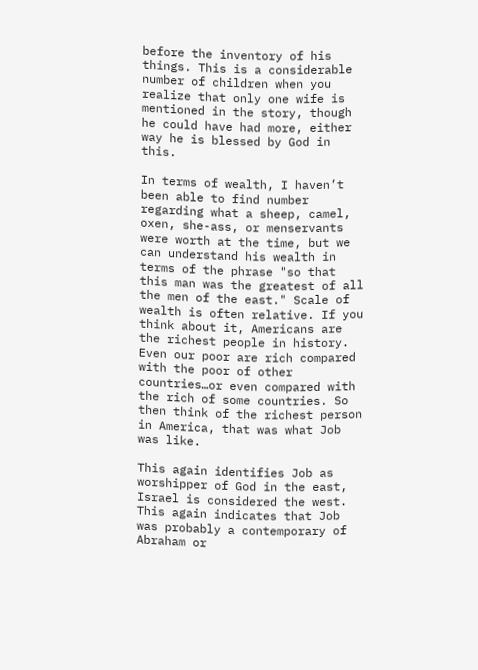before the inventory of his things. This is a considerable number of children when you realize that only one wife is mentioned in the story, though he could have had more, either way he is blessed by God in this.

In terms of wealth, I haven’t been able to find number regarding what a sheep, camel, oxen, she-ass, or menservants were worth at the time, but we can understand his wealth in terms of the phrase "so that this man was the greatest of all the men of the east." Scale of wealth is often relative. If you think about it, Americans are the richest people in history. Even our poor are rich compared with the poor of other countries…or even compared with the rich of some countries. So then think of the richest person in America, that was what Job was like.

This again identifies Job as worshipper of God in the east, Israel is considered the west. This again indicates that Job was probably a contemporary of Abraham or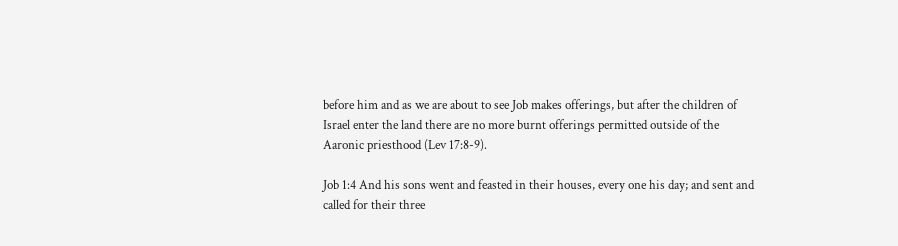before him and as we are about to see Job makes offerings, but after the children of Israel enter the land there are no more burnt offerings permitted outside of the Aaronic priesthood (Lev 17:8-9).

Job 1:4 And his sons went and feasted in their houses, every one his day; and sent and called for their three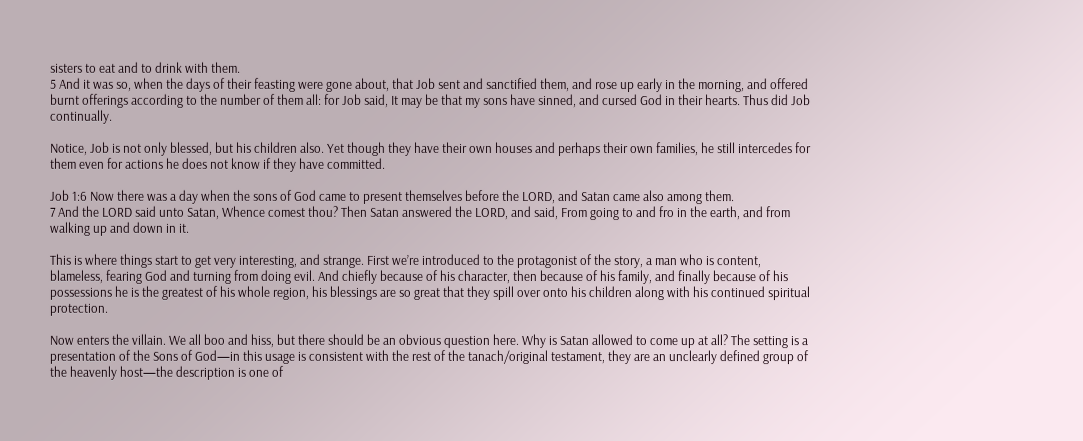sisters to eat and to drink with them.
5 And it was so, when the days of their feasting were gone about, that Job sent and sanctified them, and rose up early in the morning, and offered burnt offerings according to the number of them all: for Job said, It may be that my sons have sinned, and cursed God in their hearts. Thus did Job continually.

Notice, Job is not only blessed, but his children also. Yet though they have their own houses and perhaps their own families, he still intercedes for them even for actions he does not know if they have committed.

Job 1:6 Now there was a day when the sons of God came to present themselves before the LORD, and Satan came also among them.
7 And the LORD said unto Satan, Whence comest thou? Then Satan answered the LORD, and said, From going to and fro in the earth, and from walking up and down in it.

This is where things start to get very interesting, and strange. First we’re introduced to the protagonist of the story, a man who is content, blameless, fearing God and turning from doing evil. And chiefly because of his character, then because of his family, and finally because of his possessions he is the greatest of his whole region, his blessings are so great that they spill over onto his children along with his continued spiritual protection.

Now enters the villain. We all boo and hiss, but there should be an obvious question here. Why is Satan allowed to come up at all? The setting is a presentation of the Sons of God—in this usage is consistent with the rest of the tanach/original testament, they are an unclearly defined group of the heavenly host—the description is one of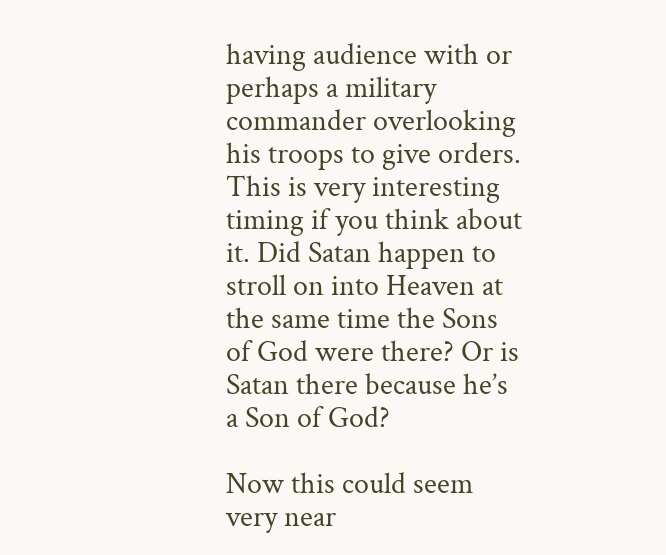having audience with or perhaps a military commander overlooking his troops to give orders. This is very interesting timing if you think about it. Did Satan happen to stroll on into Heaven at the same time the Sons of God were there? Or is Satan there because he’s a Son of God?

Now this could seem very near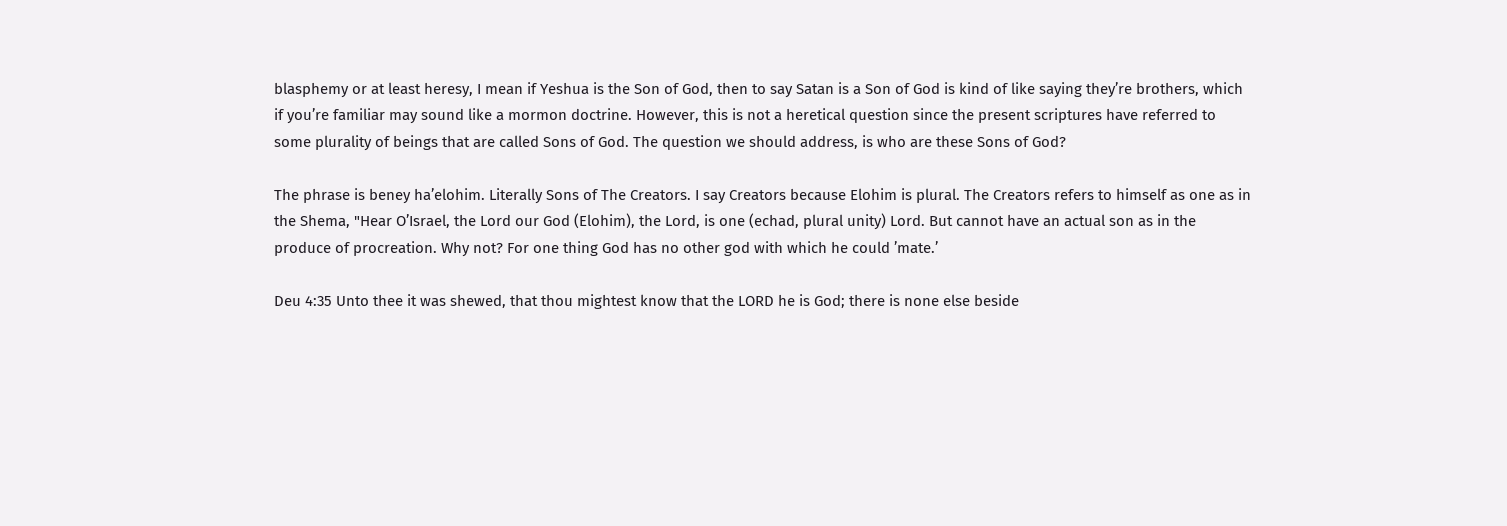blasphemy or at least heresy, I mean if Yeshua is the Son of God, then to say Satan is a Son of God is kind of like saying they’re brothers, which if you’re familiar may sound like a mormon doctrine. However, this is not a heretical question since the present scriptures have referred to some plurality of beings that are called Sons of God. The question we should address, is who are these Sons of God?

The phrase is beney ha’elohim. Literally Sons of The Creators. I say Creators because Elohim is plural. The Creators refers to himself as one as in the Shema, "Hear O’Israel, the Lord our God (Elohim), the Lord, is one (echad, plural unity) Lord. But cannot have an actual son as in the produce of procreation. Why not? For one thing God has no other god with which he could ’mate.’

Deu 4:35 Unto thee it was shewed, that thou mightest know that the LORD he is God; there is none else beside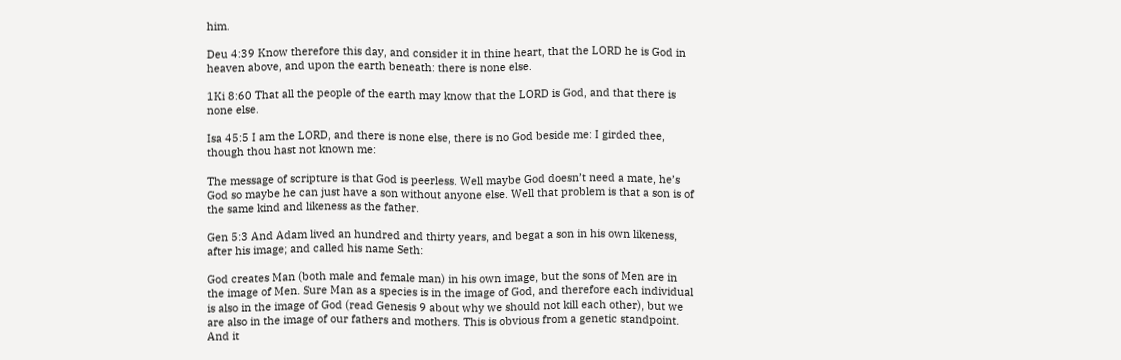him.

Deu 4:39 Know therefore this day, and consider it in thine heart, that the LORD he is God in heaven above, and upon the earth beneath: there is none else.

1Ki 8:60 That all the people of the earth may know that the LORD is God, and that there is none else.

Isa 45:5 I am the LORD, and there is none else, there is no God beside me: I girded thee, though thou hast not known me:

The message of scripture is that God is peerless. Well maybe God doesn’t need a mate, he’s God so maybe he can just have a son without anyone else. Well that problem is that a son is of the same kind and likeness as the father.

Gen 5:3 And Adam lived an hundred and thirty years, and begat a son in his own likeness, after his image; and called his name Seth:

God creates Man (both male and female man) in his own image, but the sons of Men are in the image of Men. Sure Man as a species is in the image of God, and therefore each individual is also in the image of God (read Genesis 9 about why we should not kill each other), but we are also in the image of our fathers and mothers. This is obvious from a genetic standpoint. And it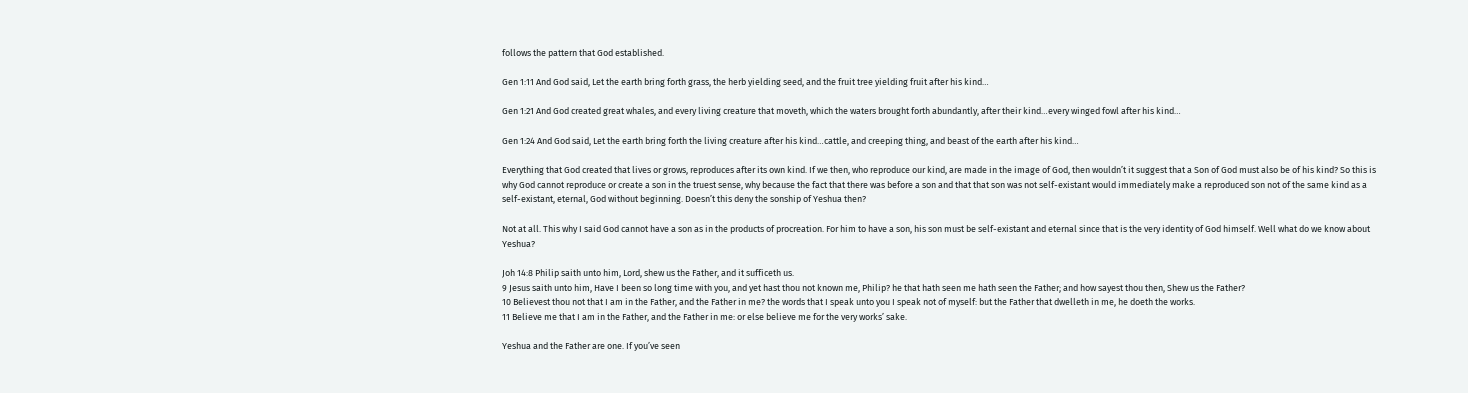follows the pattern that God established.

Gen 1:11 And God said, Let the earth bring forth grass, the herb yielding seed, and the fruit tree yielding fruit after his kind…

Gen 1:21 And God created great whales, and every living creature that moveth, which the waters brought forth abundantly, after their kind…every winged fowl after his kind…

Gen 1:24 And God said, Let the earth bring forth the living creature after his kind…cattle, and creeping thing, and beast of the earth after his kind…

Everything that God created that lives or grows, reproduces after its own kind. If we then, who reproduce our kind, are made in the image of God, then wouldn’t it suggest that a Son of God must also be of his kind? So this is why God cannot reproduce or create a son in the truest sense, why because the fact that there was before a son and that that son was not self-existant would immediately make a reproduced son not of the same kind as a self-existant, eternal, God without beginning. Doesn’t this deny the sonship of Yeshua then?

Not at all. This why I said God cannot have a son as in the products of procreation. For him to have a son, his son must be self-existant and eternal since that is the very identity of God himself. Well what do we know about Yeshua?

Joh 14:8 Philip saith unto him, Lord, shew us the Father, and it sufficeth us.
9 Jesus saith unto him, Have I been so long time with you, and yet hast thou not known me, Philip? he that hath seen me hath seen the Father; and how sayest thou then, Shew us the Father?
10 Believest thou not that I am in the Father, and the Father in me? the words that I speak unto you I speak not of myself: but the Father that dwelleth in me, he doeth the works.
11 Believe me that I am in the Father, and the Father in me: or else believe me for the very works’ sake.

Yeshua and the Father are one. If you’ve seen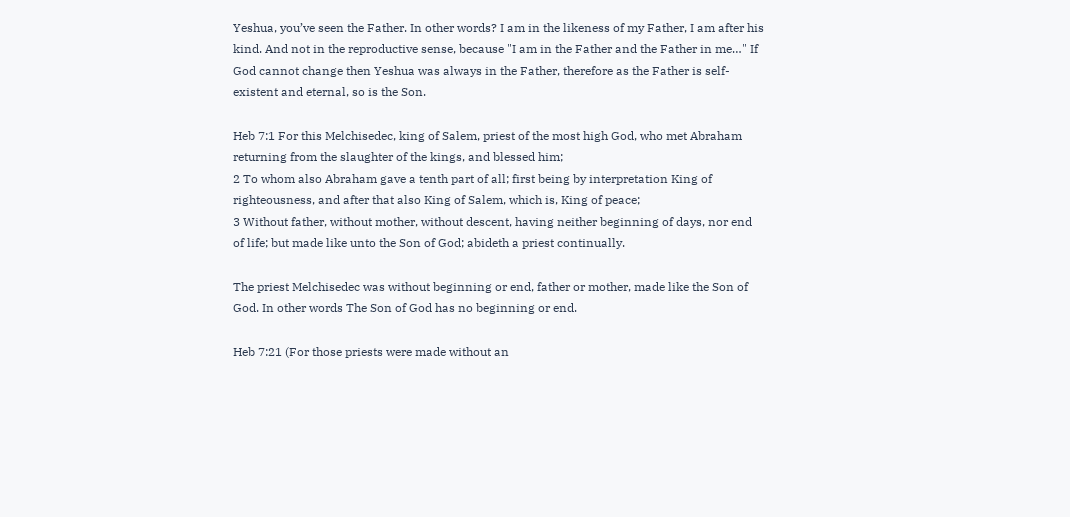Yeshua, you’ve seen the Father. In other words? I am in the likeness of my Father, I am after his kind. And not in the reproductive sense, because "I am in the Father and the Father in me…" If God cannot change then Yeshua was always in the Father, therefore as the Father is self-existent and eternal, so is the Son.

Heb 7:1 For this Melchisedec, king of Salem, priest of the most high God, who met Abraham returning from the slaughter of the kings, and blessed him;
2 To whom also Abraham gave a tenth part of all; first being by interpretation King of righteousness, and after that also King of Salem, which is, King of peace;
3 Without father, without mother, without descent, having neither beginning of days, nor end of life; but made like unto the Son of God; abideth a priest continually.

The priest Melchisedec was without beginning or end, father or mother, made like the Son of God. In other words The Son of God has no beginning or end.

Heb 7:21 (For those priests were made without an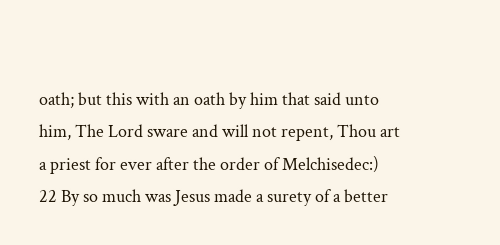oath; but this with an oath by him that said unto him, The Lord sware and will not repent, Thou art a priest for ever after the order of Melchisedec:)
22 By so much was Jesus made a surety of a better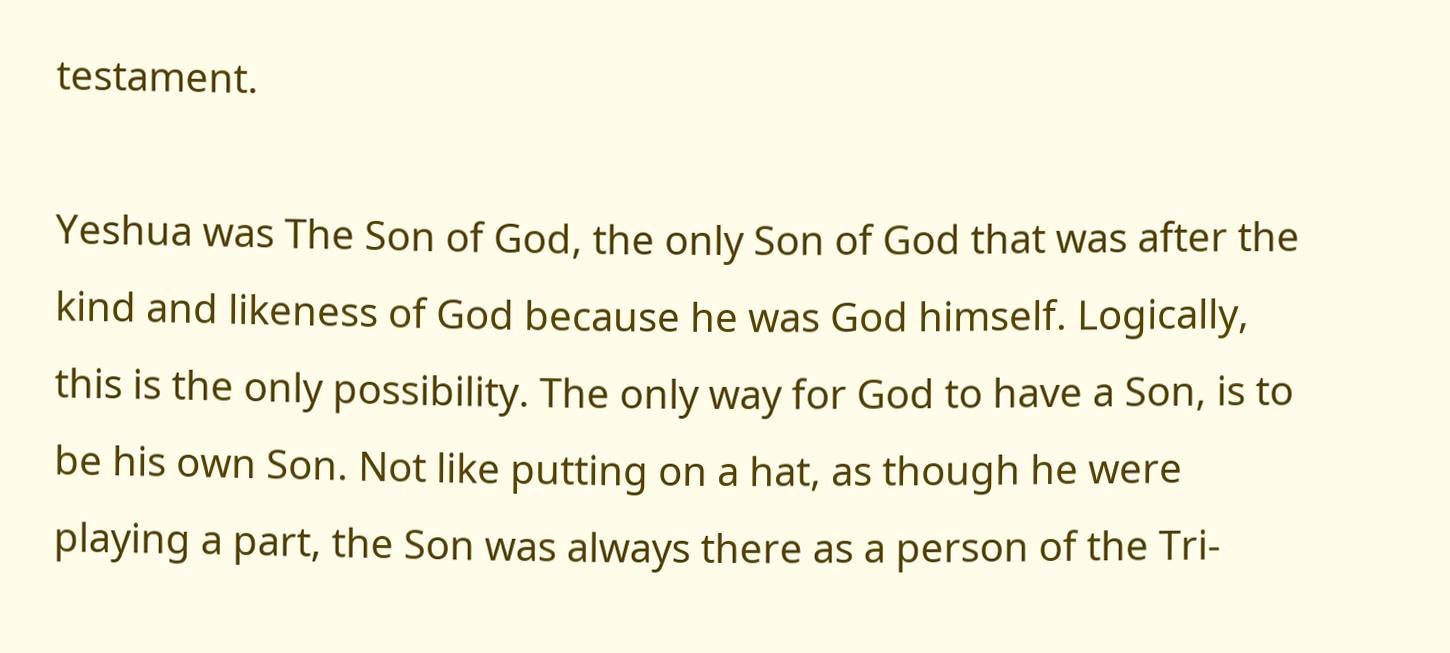testament.

Yeshua was The Son of God, the only Son of God that was after the kind and likeness of God because he was God himself. Logically, this is the only possibility. The only way for God to have a Son, is to be his own Son. Not like putting on a hat, as though he were playing a part, the Son was always there as a person of the Tri-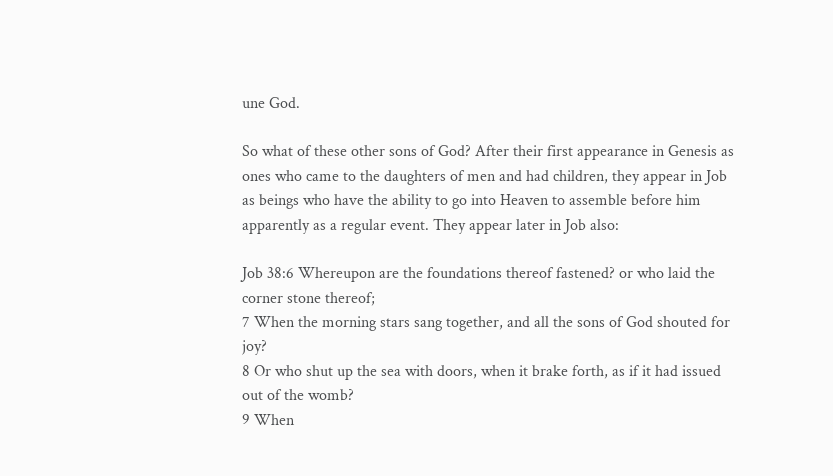une God.

So what of these other sons of God? After their first appearance in Genesis as ones who came to the daughters of men and had children, they appear in Job as beings who have the ability to go into Heaven to assemble before him apparently as a regular event. They appear later in Job also:

Job 38:6 Whereupon are the foundations thereof fastened? or who laid the corner stone thereof;
7 When the morning stars sang together, and all the sons of God shouted for joy?
8 Or who shut up the sea with doors, when it brake forth, as if it had issued out of the womb?
9 When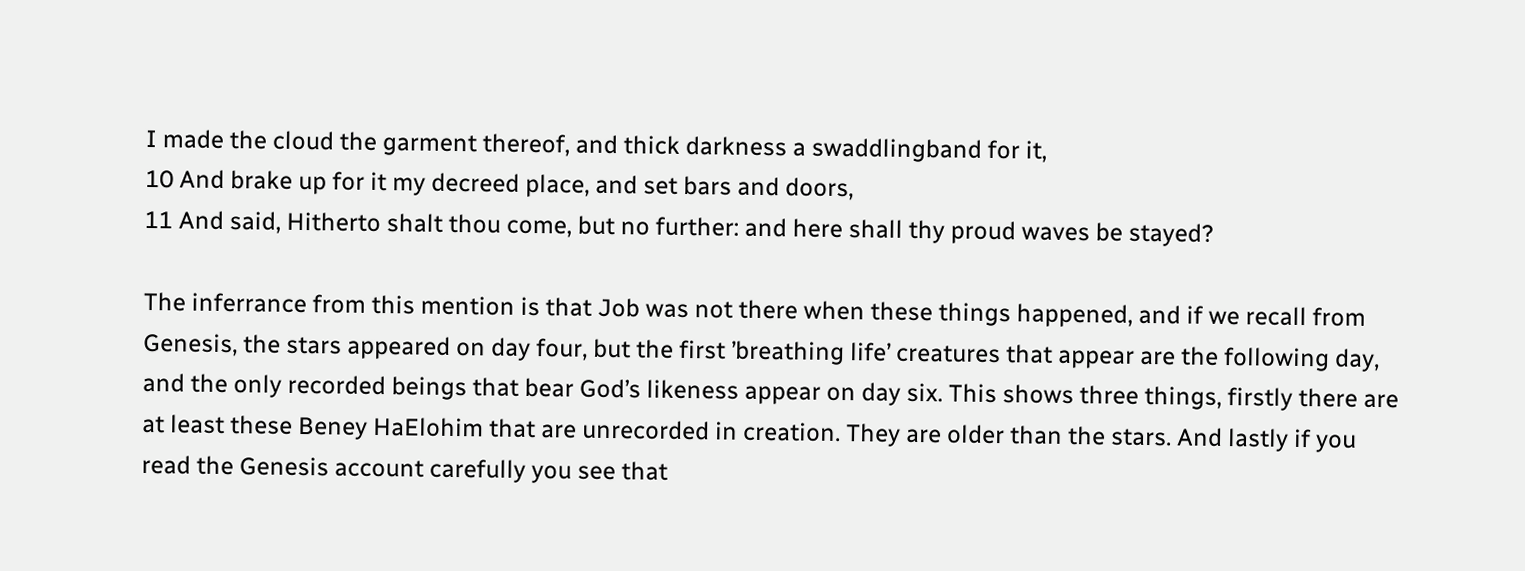I made the cloud the garment thereof, and thick darkness a swaddlingband for it,
10 And brake up for it my decreed place, and set bars and doors,
11 And said, Hitherto shalt thou come, but no further: and here shall thy proud waves be stayed?

The inferrance from this mention is that Job was not there when these things happened, and if we recall from Genesis, the stars appeared on day four, but the first ’breathing life’ creatures that appear are the following day, and the only recorded beings that bear God’s likeness appear on day six. This shows three things, firstly there are at least these Beney HaElohim that are unrecorded in creation. They are older than the stars. And lastly if you read the Genesis account carefully you see that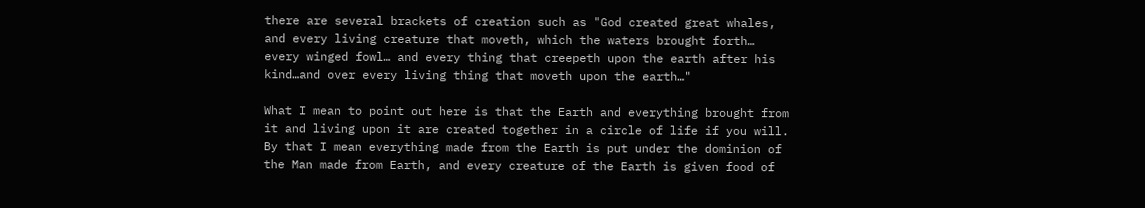there are several brackets of creation such as "God created great whales, and every living creature that moveth, which the waters brought forth… every winged fowl… and every thing that creepeth upon the earth after his kind…and over every living thing that moveth upon the earth…"

What I mean to point out here is that the Earth and everything brought from it and living upon it are created together in a circle of life if you will. By that I mean everything made from the Earth is put under the dominion of the Man made from Earth, and every creature of the Earth is given food of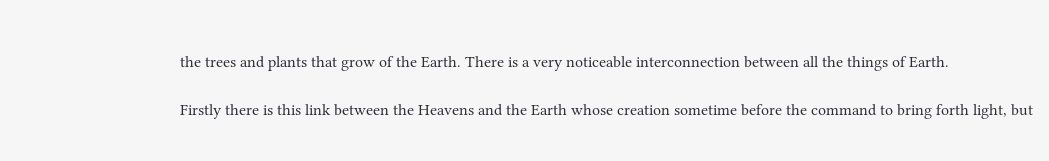the trees and plants that grow of the Earth. There is a very noticeable interconnection between all the things of Earth.

Firstly there is this link between the Heavens and the Earth whose creation sometime before the command to bring forth light, but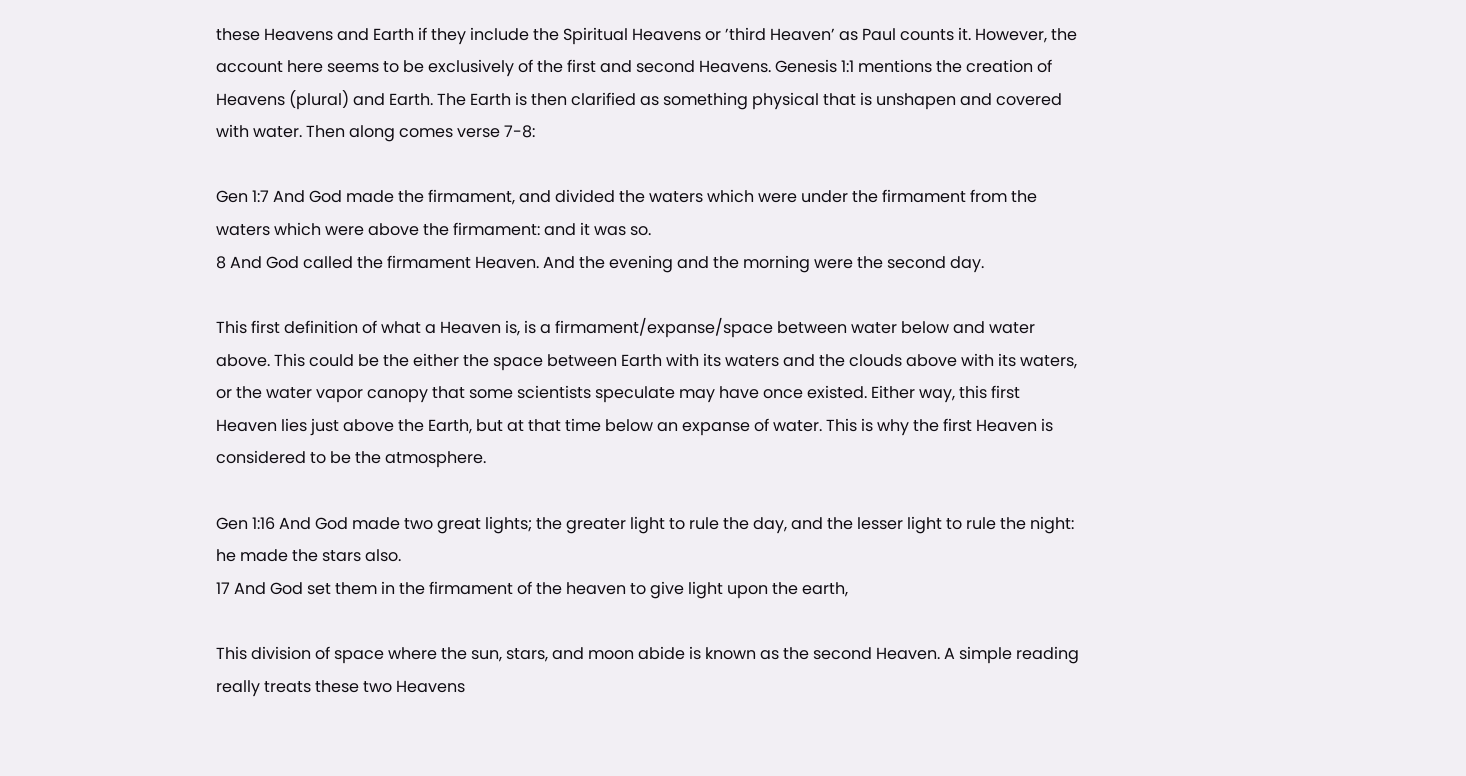these Heavens and Earth if they include the Spiritual Heavens or ’third Heaven’ as Paul counts it. However, the account here seems to be exclusively of the first and second Heavens. Genesis 1:1 mentions the creation of Heavens (plural) and Earth. The Earth is then clarified as something physical that is unshapen and covered with water. Then along comes verse 7-8:

Gen 1:7 And God made the firmament, and divided the waters which were under the firmament from the waters which were above the firmament: and it was so.
8 And God called the firmament Heaven. And the evening and the morning were the second day.

This first definition of what a Heaven is, is a firmament/expanse/space between water below and water above. This could be the either the space between Earth with its waters and the clouds above with its waters, or the water vapor canopy that some scientists speculate may have once existed. Either way, this first Heaven lies just above the Earth, but at that time below an expanse of water. This is why the first Heaven is considered to be the atmosphere.

Gen 1:16 And God made two great lights; the greater light to rule the day, and the lesser light to rule the night: he made the stars also.
17 And God set them in the firmament of the heaven to give light upon the earth,

This division of space where the sun, stars, and moon abide is known as the second Heaven. A simple reading really treats these two Heavens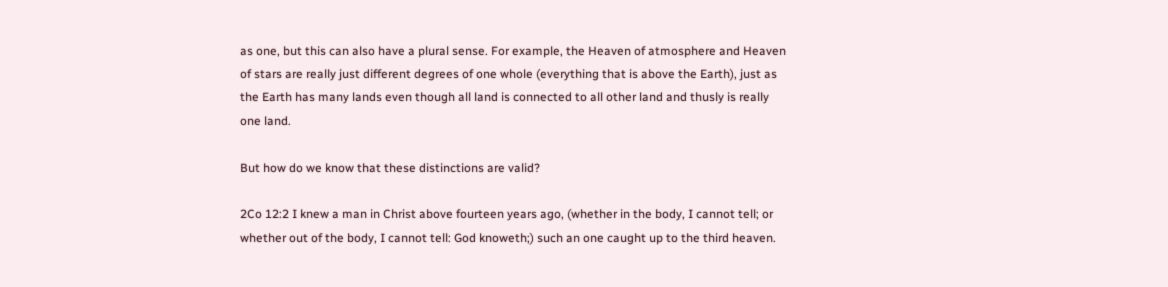as one, but this can also have a plural sense. For example, the Heaven of atmosphere and Heaven of stars are really just different degrees of one whole (everything that is above the Earth), just as the Earth has many lands even though all land is connected to all other land and thusly is really one land.

But how do we know that these distinctions are valid?

2Co 12:2 I knew a man in Christ above fourteen years ago, (whether in the body, I cannot tell; or whether out of the body, I cannot tell: God knoweth;) such an one caught up to the third heaven.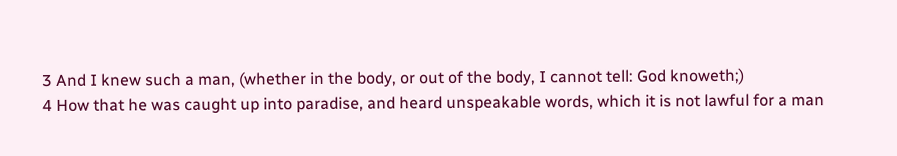3 And I knew such a man, (whether in the body, or out of the body, I cannot tell: God knoweth;)
4 How that he was caught up into paradise, and heard unspeakable words, which it is not lawful for a man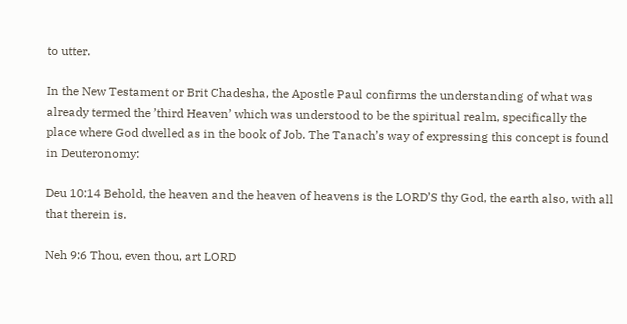to utter.

In the New Testament or Brit Chadesha, the Apostle Paul confirms the understanding of what was already termed the ’third Heaven’ which was understood to be the spiritual realm, specifically the place where God dwelled as in the book of Job. The Tanach’s way of expressing this concept is found in Deuteronomy:

Deu 10:14 Behold, the heaven and the heaven of heavens is the LORD’S thy God, the earth also, with all that therein is.

Neh 9:6 Thou, even thou, art LORD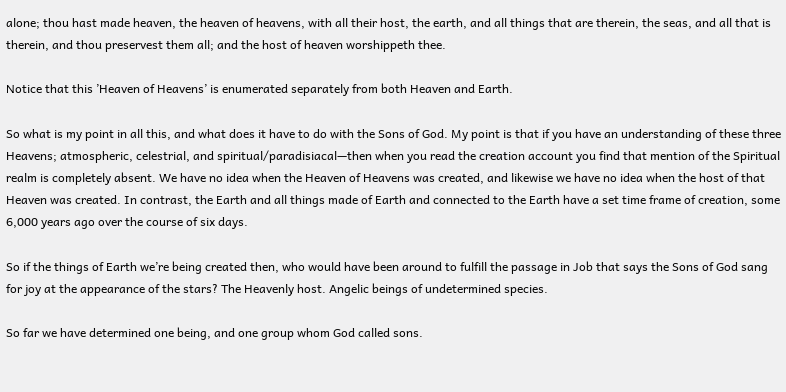alone; thou hast made heaven, the heaven of heavens, with all their host, the earth, and all things that are therein, the seas, and all that is therein, and thou preservest them all; and the host of heaven worshippeth thee.

Notice that this ’Heaven of Heavens’ is enumerated separately from both Heaven and Earth.

So what is my point in all this, and what does it have to do with the Sons of God. My point is that if you have an understanding of these three Heavens; atmospheric, celestrial, and spiritual/paradisiacal—then when you read the creation account you find that mention of the Spiritual realm is completely absent. We have no idea when the Heaven of Heavens was created, and likewise we have no idea when the host of that Heaven was created. In contrast, the Earth and all things made of Earth and connected to the Earth have a set time frame of creation, some 6,000 years ago over the course of six days.

So if the things of Earth we’re being created then, who would have been around to fulfill the passage in Job that says the Sons of God sang for joy at the appearance of the stars? The Heavenly host. Angelic beings of undetermined species.

So far we have determined one being, and one group whom God called sons.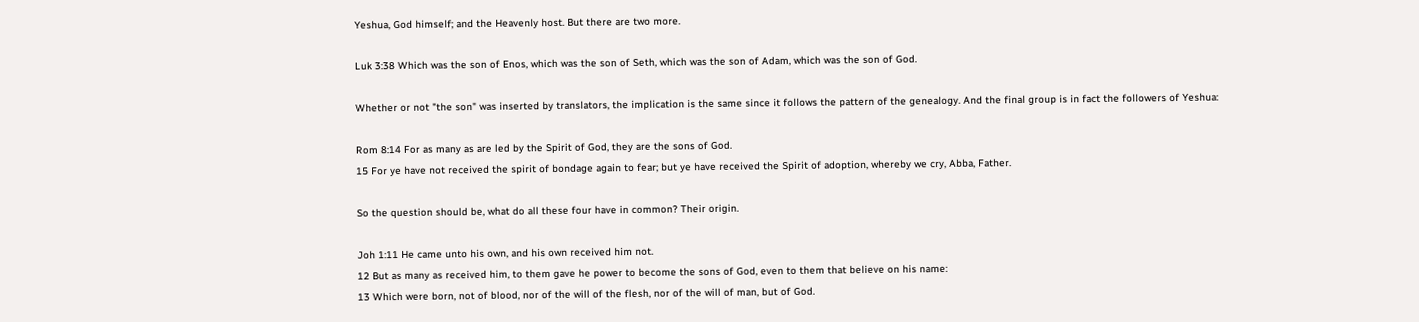Yeshua, God himself; and the Heavenly host. But there are two more.

Luk 3:38 Which was the son of Enos, which was the son of Seth, which was the son of Adam, which was the son of God.

Whether or not "the son" was inserted by translators, the implication is the same since it follows the pattern of the genealogy. And the final group is in fact the followers of Yeshua:

Rom 8:14 For as many as are led by the Spirit of God, they are the sons of God.
15 For ye have not received the spirit of bondage again to fear; but ye have received the Spirit of adoption, whereby we cry, Abba, Father.

So the question should be, what do all these four have in common? Their origin.

Joh 1:11 He came unto his own, and his own received him not.
12 But as many as received him, to them gave he power to become the sons of God, even to them that believe on his name:
13 Which were born, not of blood, nor of the will of the flesh, nor of the will of man, but of God.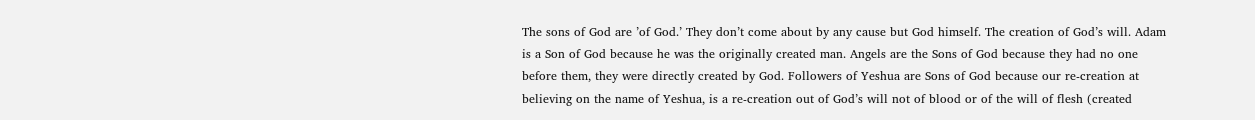The sons of God are ’of God.’ They don’t come about by any cause but God himself. The creation of God’s will. Adam is a Son of God because he was the originally created man. Angels are the Sons of God because they had no one before them, they were directly created by God. Followers of Yeshua are Sons of God because our re-creation at believing on the name of Yeshua, is a re-creation out of God’s will not of blood or of the will of flesh (created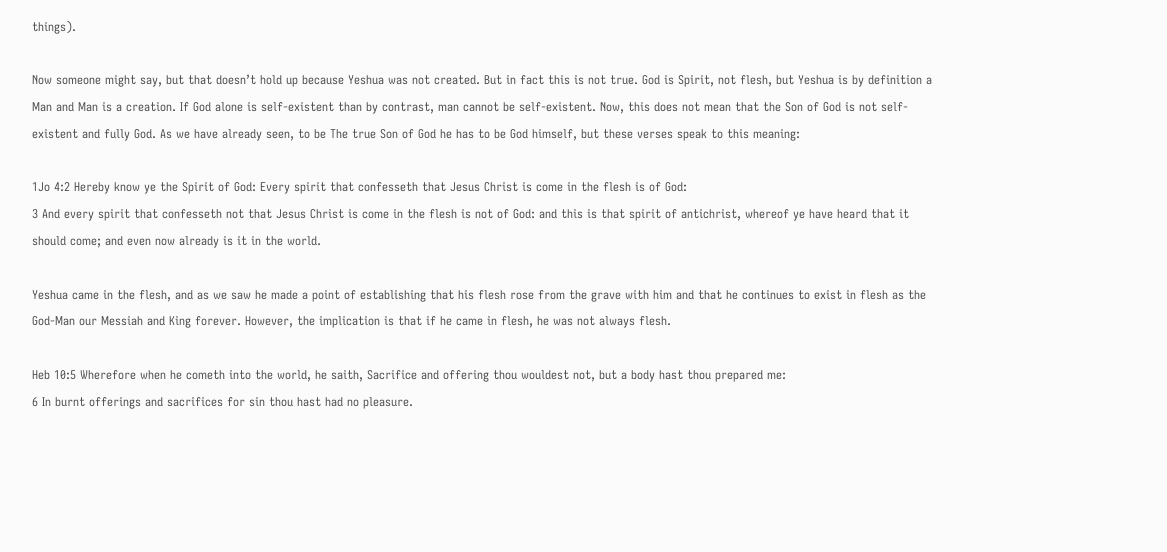things).

Now someone might say, but that doesn’t hold up because Yeshua was not created. But in fact this is not true. God is Spirit, not flesh, but Yeshua is by definition a Man and Man is a creation. If God alone is self-existent than by contrast, man cannot be self-existent. Now, this does not mean that the Son of God is not self-existent and fully God. As we have already seen, to be The true Son of God he has to be God himself, but these verses speak to this meaning:

1Jo 4:2 Hereby know ye the Spirit of God: Every spirit that confesseth that Jesus Christ is come in the flesh is of God:
3 And every spirit that confesseth not that Jesus Christ is come in the flesh is not of God: and this is that spirit of antichrist, whereof ye have heard that it should come; and even now already is it in the world.

Yeshua came in the flesh, and as we saw he made a point of establishing that his flesh rose from the grave with him and that he continues to exist in flesh as the God-Man our Messiah and King forever. However, the implication is that if he came in flesh, he was not always flesh.

Heb 10:5 Wherefore when he cometh into the world, he saith, Sacrifice and offering thou wouldest not, but a body hast thou prepared me:
6 In burnt offerings and sacrifices for sin thou hast had no pleasure.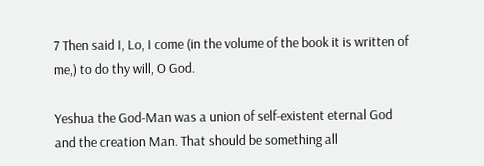7 Then said I, Lo, I come (in the volume of the book it is written of me,) to do thy will, O God.

Yeshua the God-Man was a union of self-existent eternal God and the creation Man. That should be something all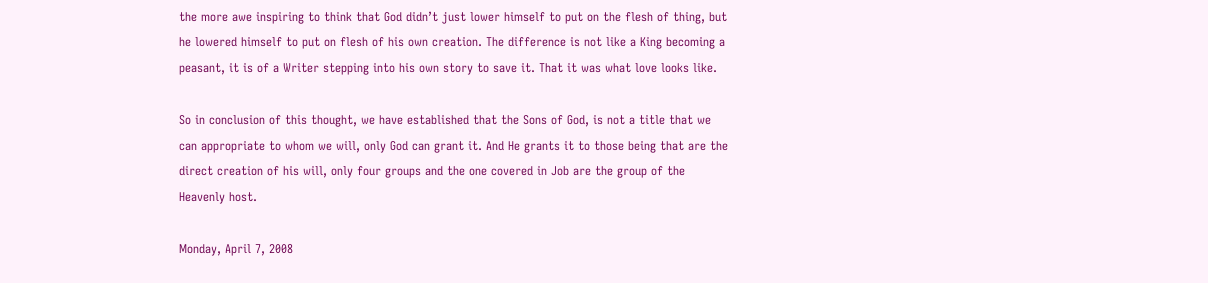the more awe inspiring to think that God didn’t just lower himself to put on the flesh of thing, but he lowered himself to put on flesh of his own creation. The difference is not like a King becoming a peasant, it is of a Writer stepping into his own story to save it. That it was what love looks like.

So in conclusion of this thought, we have established that the Sons of God, is not a title that we can appropriate to whom we will, only God can grant it. And He grants it to those being that are the direct creation of his will, only four groups and the one covered in Job are the group of the Heavenly host.

Monday, April 7, 2008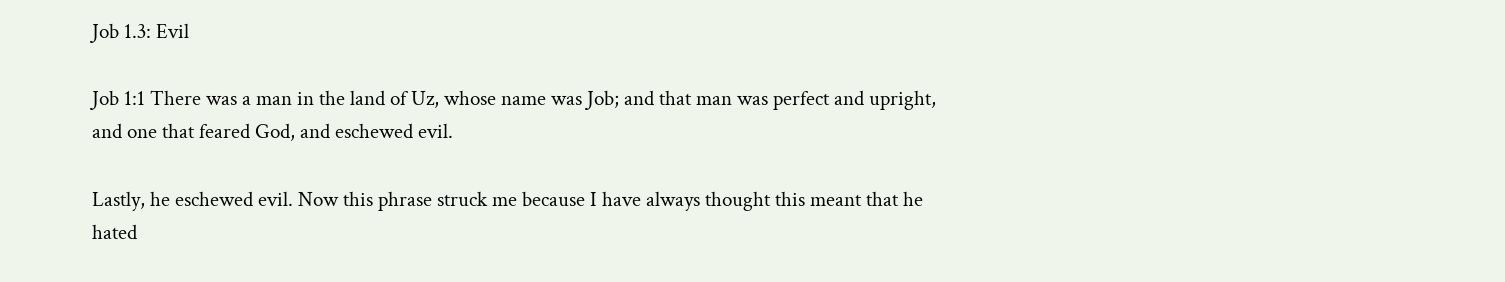Job 1.3: Evil

Job 1:1 There was a man in the land of Uz, whose name was Job; and that man was perfect and upright, and one that feared God, and eschewed evil.

Lastly, he eschewed evil. Now this phrase struck me because I have always thought this meant that he hated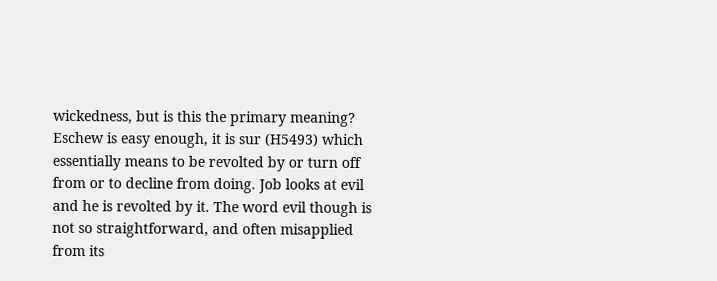wickedness, but is this the primary meaning? Eschew is easy enough, it is sur (H5493) which essentially means to be revolted by or turn off from or to decline from doing. Job looks at evil and he is revolted by it. The word evil though is not so straightforward, and often misapplied from its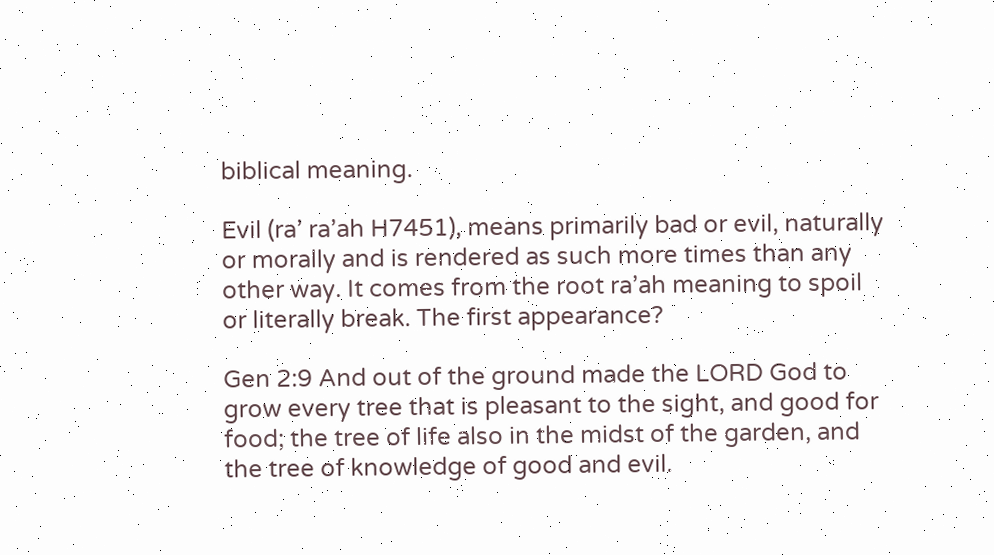biblical meaning.

Evil (ra’ ra’ah H7451), means primarily bad or evil, naturally or morally and is rendered as such more times than any other way. It comes from the root ra’ah meaning to spoil or literally break. The first appearance?

Gen 2:9 And out of the ground made the LORD God to grow every tree that is pleasant to the sight, and good for food; the tree of life also in the midst of the garden, and the tree of knowledge of good and evil.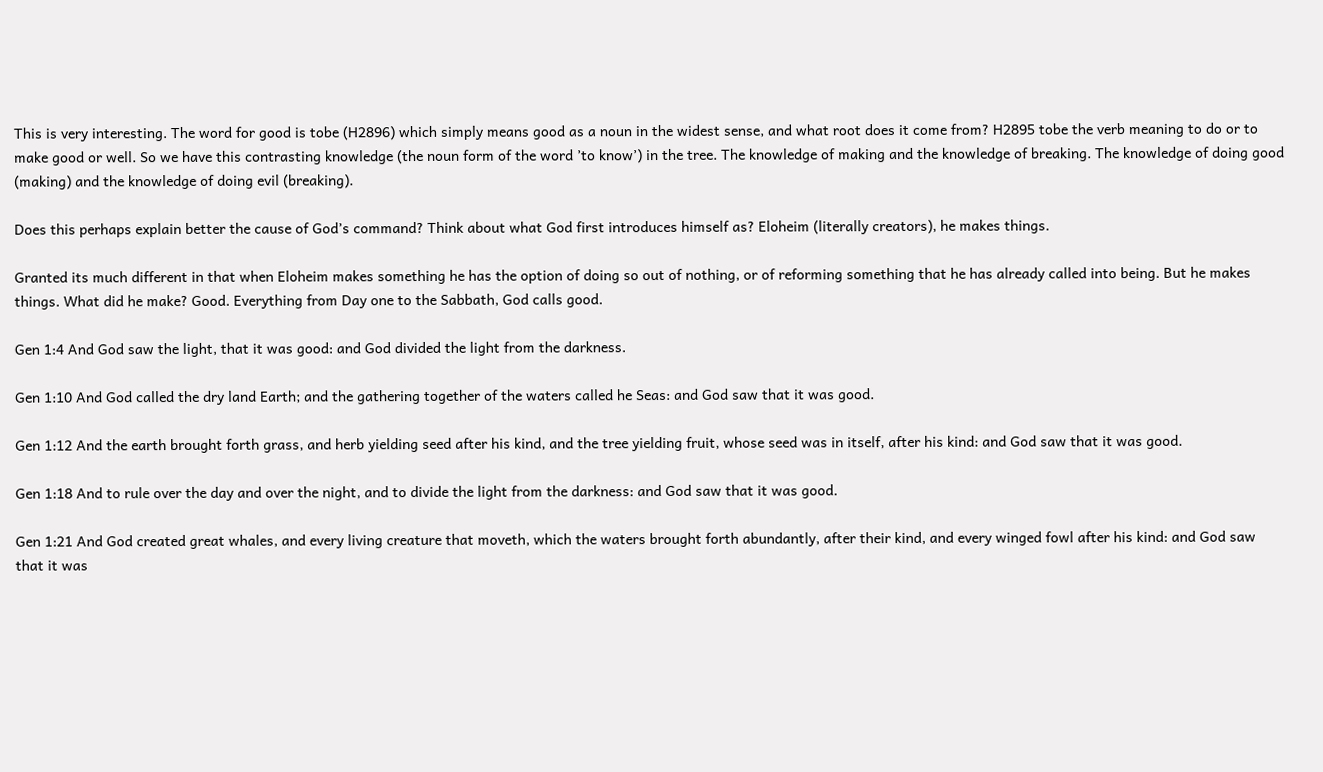This is very interesting. The word for good is tobe (H2896) which simply means good as a noun in the widest sense, and what root does it come from? H2895 tobe the verb meaning to do or to make good or well. So we have this contrasting knowledge (the noun form of the word ’to know’) in the tree. The knowledge of making and the knowledge of breaking. The knowledge of doing good (making) and the knowledge of doing evil (breaking).

Does this perhaps explain better the cause of God’s command? Think about what God first introduces himself as? Eloheim (literally creators), he makes things.

Granted its much different in that when Eloheim makes something he has the option of doing so out of nothing, or of reforming something that he has already called into being. But he makes things. What did he make? Good. Everything from Day one to the Sabbath, God calls good.

Gen 1:4 And God saw the light, that it was good: and God divided the light from the darkness.

Gen 1:10 And God called the dry land Earth; and the gathering together of the waters called he Seas: and God saw that it was good.

Gen 1:12 And the earth brought forth grass, and herb yielding seed after his kind, and the tree yielding fruit, whose seed was in itself, after his kind: and God saw that it was good.

Gen 1:18 And to rule over the day and over the night, and to divide the light from the darkness: and God saw that it was good.

Gen 1:21 And God created great whales, and every living creature that moveth, which the waters brought forth abundantly, after their kind, and every winged fowl after his kind: and God saw that it was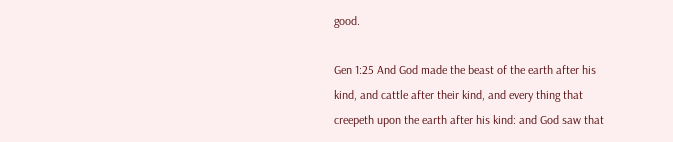good.

Gen 1:25 And God made the beast of the earth after his kind, and cattle after their kind, and every thing that creepeth upon the earth after his kind: and God saw that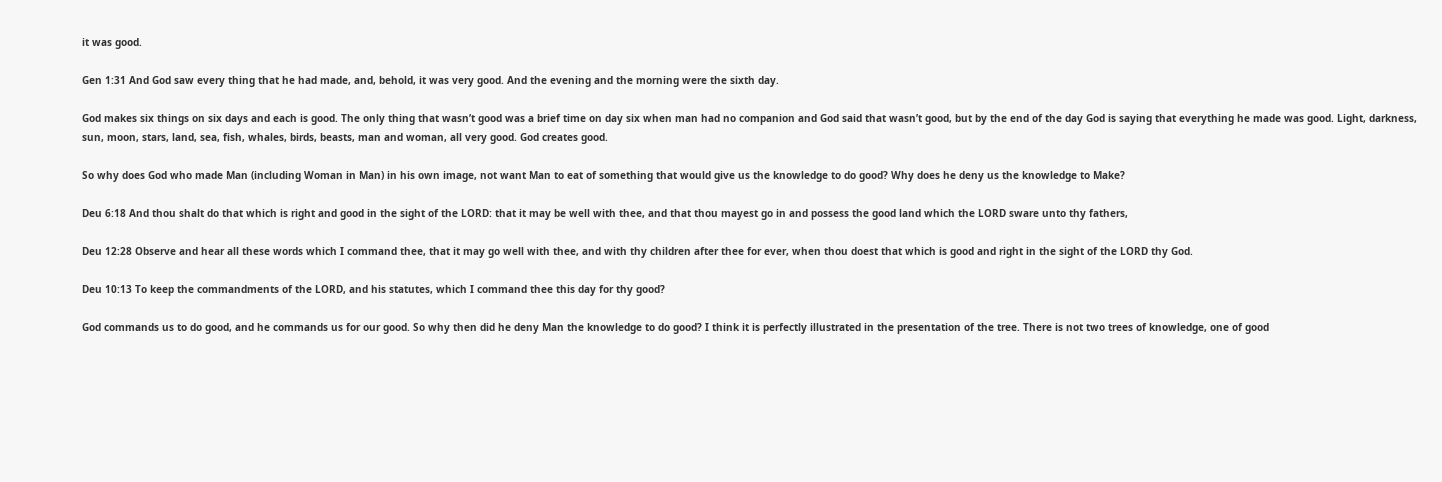it was good.

Gen 1:31 And God saw every thing that he had made, and, behold, it was very good. And the evening and the morning were the sixth day.

God makes six things on six days and each is good. The only thing that wasn’t good was a brief time on day six when man had no companion and God said that wasn’t good, but by the end of the day God is saying that everything he made was good. Light, darkness, sun, moon, stars, land, sea, fish, whales, birds, beasts, man and woman, all very good. God creates good.

So why does God who made Man (including Woman in Man) in his own image, not want Man to eat of something that would give us the knowledge to do good? Why does he deny us the knowledge to Make?

Deu 6:18 And thou shalt do that which is right and good in the sight of the LORD: that it may be well with thee, and that thou mayest go in and possess the good land which the LORD sware unto thy fathers,

Deu 12:28 Observe and hear all these words which I command thee, that it may go well with thee, and with thy children after thee for ever, when thou doest that which is good and right in the sight of the LORD thy God.

Deu 10:13 To keep the commandments of the LORD, and his statutes, which I command thee this day for thy good?

God commands us to do good, and he commands us for our good. So why then did he deny Man the knowledge to do good? I think it is perfectly illustrated in the presentation of the tree. There is not two trees of knowledge, one of good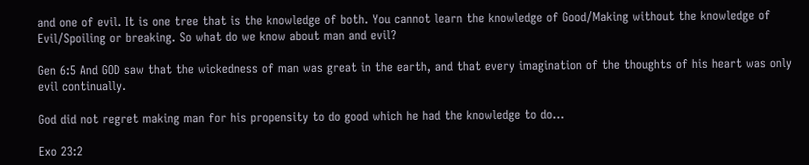and one of evil. It is one tree that is the knowledge of both. You cannot learn the knowledge of Good/Making without the knowledge of Evil/Spoiling or breaking. So what do we know about man and evil?

Gen 6:5 And GOD saw that the wickedness of man was great in the earth, and that every imagination of the thoughts of his heart was only evil continually.

God did not regret making man for his propensity to do good which he had the knowledge to do…

Exo 23:2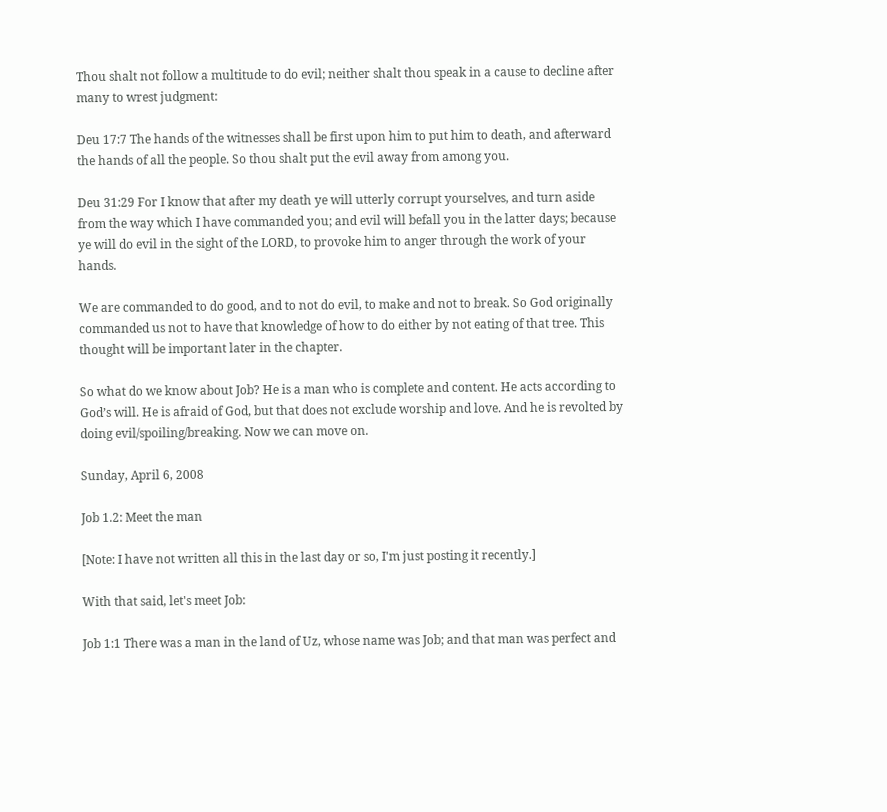Thou shalt not follow a multitude to do evil; neither shalt thou speak in a cause to decline after many to wrest judgment:

Deu 17:7 The hands of the witnesses shall be first upon him to put him to death, and afterward the hands of all the people. So thou shalt put the evil away from among you.

Deu 31:29 For I know that after my death ye will utterly corrupt yourselves, and turn aside from the way which I have commanded you; and evil will befall you in the latter days; because ye will do evil in the sight of the LORD, to provoke him to anger through the work of your hands.

We are commanded to do good, and to not do evil, to make and not to break. So God originally commanded us not to have that knowledge of how to do either by not eating of that tree. This thought will be important later in the chapter.

So what do we know about Job? He is a man who is complete and content. He acts according to God’s will. He is afraid of God, but that does not exclude worship and love. And he is revolted by doing evil/spoiling/breaking. Now we can move on.

Sunday, April 6, 2008

Job 1.2: Meet the man

[Note: I have not written all this in the last day or so, I'm just posting it recently.]

With that said, let's meet Job:

Job 1:1 There was a man in the land of Uz, whose name was Job; and that man was perfect and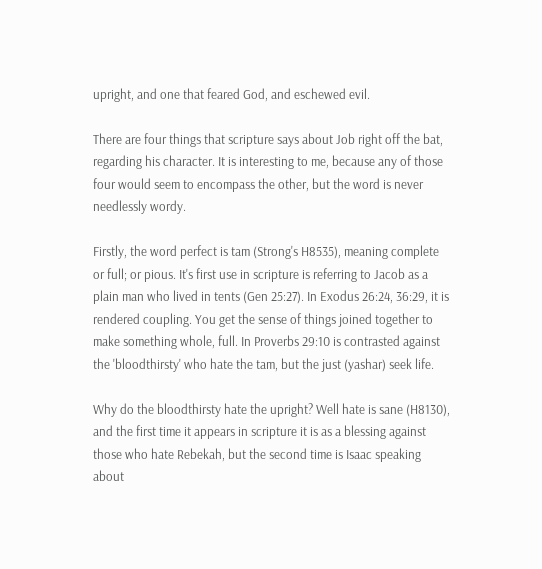upright, and one that feared God, and eschewed evil.

There are four things that scripture says about Job right off the bat, regarding his character. It is interesting to me, because any of those four would seem to encompass the other, but the word is never needlessly wordy.

Firstly, the word perfect is tam (Strong's H8535), meaning complete or full; or pious. It's first use in scripture is referring to Jacob as a plain man who lived in tents (Gen 25:27). In Exodus 26:24, 36:29, it is rendered coupling. You get the sense of things joined together to make something whole, full. In Proverbs 29:10 is contrasted against the 'bloodthirsty' who hate the tam, but the just (yashar) seek life.

Why do the bloodthirsty hate the upright? Well hate is sane (H8130), and the first time it appears in scripture it is as a blessing against those who hate Rebekah, but the second time is Isaac speaking about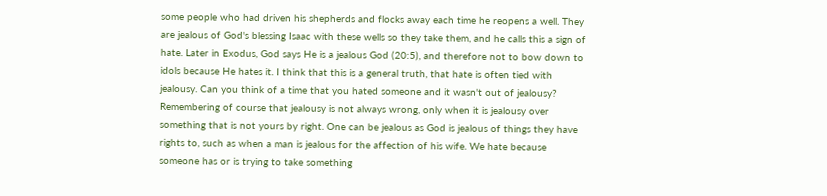some people who had driven his shepherds and flocks away each time he reopens a well. They are jealous of God's blessing Isaac with these wells so they take them, and he calls this a sign of hate. Later in Exodus, God says He is a jealous God (20:5), and therefore not to bow down to idols because He hates it. I think that this is a general truth, that hate is often tied with jealousy. Can you think of a time that you hated someone and it wasn't out of jealousy? Remembering of course that jealousy is not always wrong, only when it is jealousy over something that is not yours by right. One can be jealous as God is jealous of things they have rights to, such as when a man is jealous for the affection of his wife. We hate because someone has or is trying to take something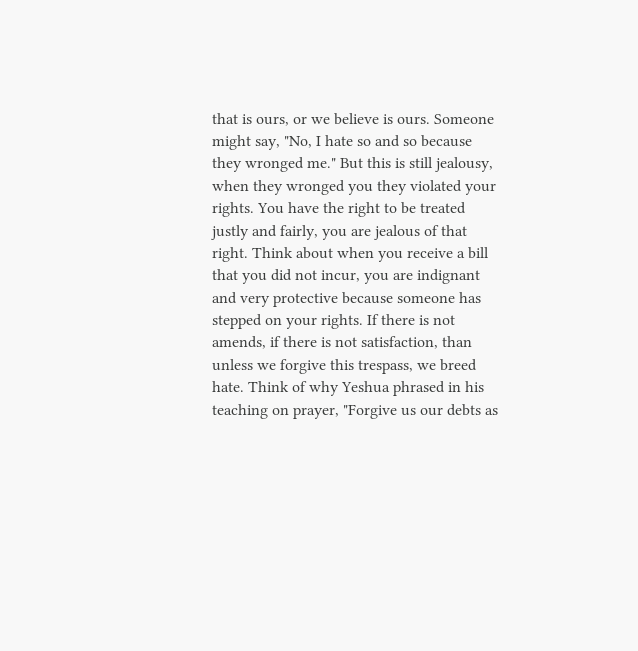that is ours, or we believe is ours. Someone might say, "No, I hate so and so because they wronged me." But this is still jealousy, when they wronged you they violated your rights. You have the right to be treated justly and fairly, you are jealous of that right. Think about when you receive a bill that you did not incur, you are indignant and very protective because someone has stepped on your rights. If there is not amends, if there is not satisfaction, than unless we forgive this trespass, we breed hate. Think of why Yeshua phrased in his teaching on prayer, "Forgive us our debts as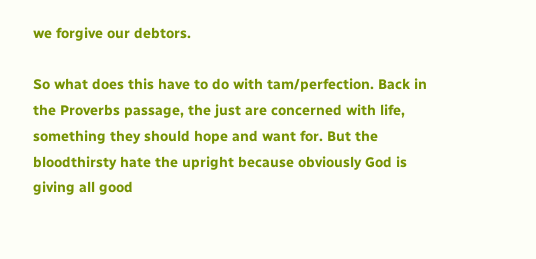we forgive our debtors.

So what does this have to do with tam/perfection. Back in the Proverbs passage, the just are concerned with life, something they should hope and want for. But the bloodthirsty hate the upright because obviously God is giving all good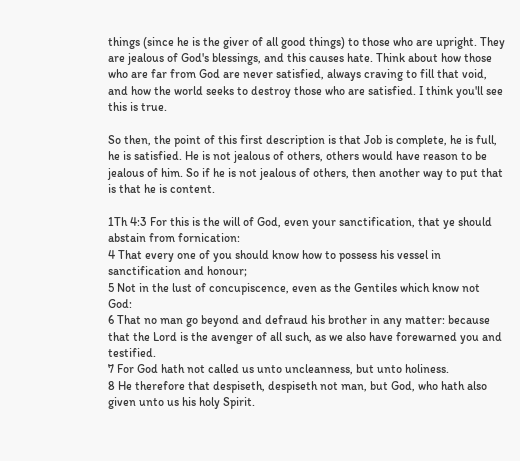things (since he is the giver of all good things) to those who are upright. They are jealous of God's blessings, and this causes hate. Think about how those who are far from God are never satisfied, always craving to fill that void, and how the world seeks to destroy those who are satisfied. I think you'll see this is true.

So then, the point of this first description is that Job is complete, he is full, he is satisfied. He is not jealous of others, others would have reason to be jealous of him. So if he is not jealous of others, then another way to put that is that he is content.

1Th 4:3 For this is the will of God, even your sanctification, that ye should abstain from fornication:
4 That every one of you should know how to possess his vessel in sanctification and honour;
5 Not in the lust of concupiscence, even as the Gentiles which know not God:
6 That no man go beyond and defraud his brother in any matter: because that the Lord is the avenger of all such, as we also have forewarned you and testified.
7 For God hath not called us unto uncleanness, but unto holiness.
8 He therefore that despiseth, despiseth not man, but God, who hath also given unto us his holy Spirit.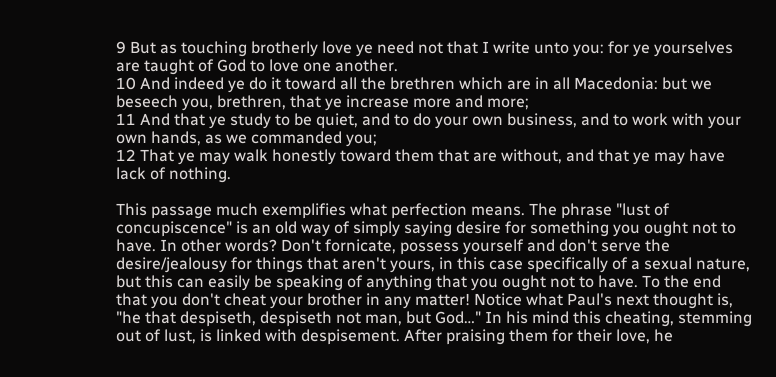9 But as touching brotherly love ye need not that I write unto you: for ye yourselves are taught of God to love one another.
10 And indeed ye do it toward all the brethren which are in all Macedonia: but we beseech you, brethren, that ye increase more and more;
11 And that ye study to be quiet, and to do your own business, and to work with your own hands, as we commanded you;
12 That ye may walk honestly toward them that are without, and that ye may have lack of nothing.

This passage much exemplifies what perfection means. The phrase "lust of concupiscence" is an old way of simply saying desire for something you ought not to have. In other words? Don't fornicate, possess yourself and don't serve the desire/jealousy for things that aren't yours, in this case specifically of a sexual nature, but this can easily be speaking of anything that you ought not to have. To the end that you don't cheat your brother in any matter! Notice what Paul's next thought is, "he that despiseth, despiseth not man, but God…" In his mind this cheating, stemming out of lust, is linked with despisement. After praising them for their love, he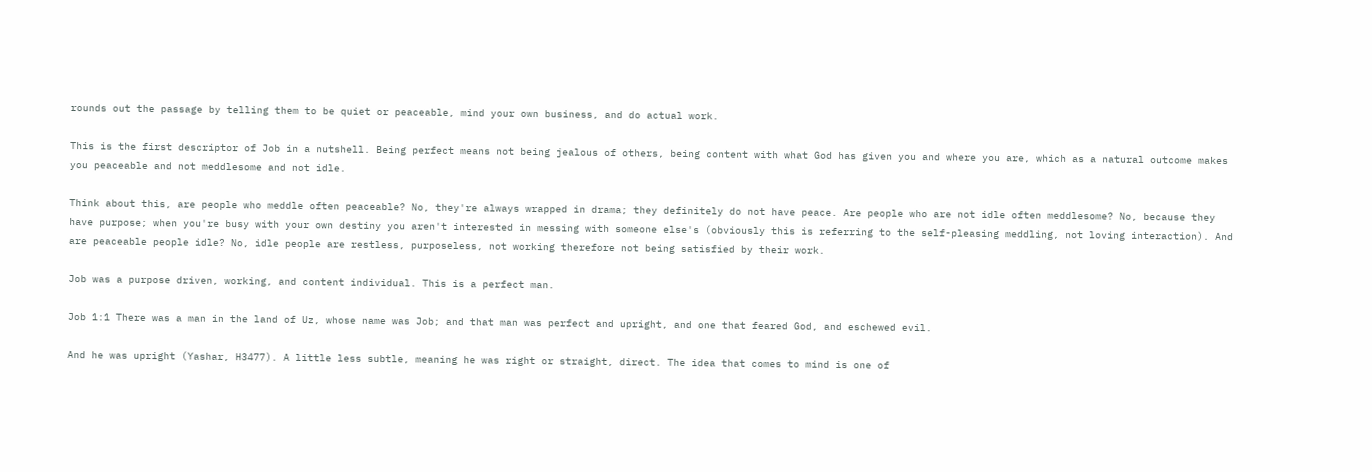rounds out the passage by telling them to be quiet or peaceable, mind your own business, and do actual work.

This is the first descriptor of Job in a nutshell. Being perfect means not being jealous of others, being content with what God has given you and where you are, which as a natural outcome makes you peaceable and not meddlesome and not idle.

Think about this, are people who meddle often peaceable? No, they're always wrapped in drama; they definitely do not have peace. Are people who are not idle often meddlesome? No, because they have purpose; when you're busy with your own destiny you aren't interested in messing with someone else's (obviously this is referring to the self-pleasing meddling, not loving interaction). And are peaceable people idle? No, idle people are restless, purposeless, not working therefore not being satisfied by their work.

Job was a purpose driven, working, and content individual. This is a perfect man.

Job 1:1 There was a man in the land of Uz, whose name was Job; and that man was perfect and upright, and one that feared God, and eschewed evil.

And he was upright (Yashar, H3477). A little less subtle, meaning he was right or straight, direct. The idea that comes to mind is one of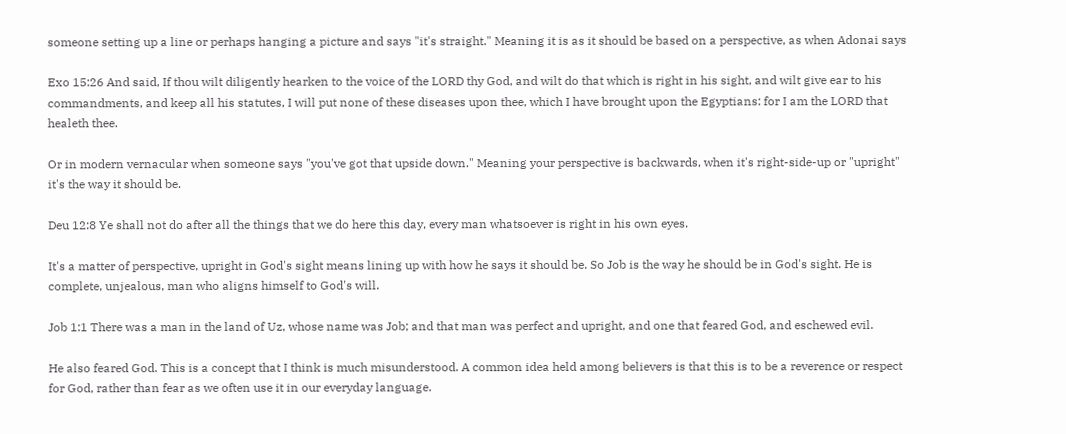someone setting up a line or perhaps hanging a picture and says "it's straight." Meaning it is as it should be based on a perspective, as when Adonai says

Exo 15:26 And said, If thou wilt diligently hearken to the voice of the LORD thy God, and wilt do that which is right in his sight, and wilt give ear to his commandments, and keep all his statutes, I will put none of these diseases upon thee, which I have brought upon the Egyptians: for I am the LORD that healeth thee.

Or in modern vernacular when someone says "you've got that upside down." Meaning your perspective is backwards, when it's right-side-up or "upright" it's the way it should be.

Deu 12:8 Ye shall not do after all the things that we do here this day, every man whatsoever is right in his own eyes.

It's a matter of perspective, upright in God's sight means lining up with how he says it should be. So Job is the way he should be in God's sight. He is complete, unjealous, man who aligns himself to God's will.

Job 1:1 There was a man in the land of Uz, whose name was Job; and that man was perfect and upright, and one that feared God, and eschewed evil.

He also feared God. This is a concept that I think is much misunderstood. A common idea held among believers is that this is to be a reverence or respect for God, rather than fear as we often use it in our everyday language.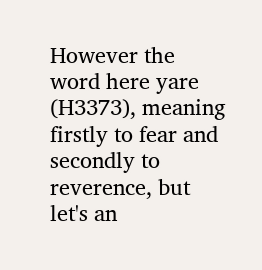However the word here yare (H3373), meaning firstly to fear and secondly to reverence, but let's an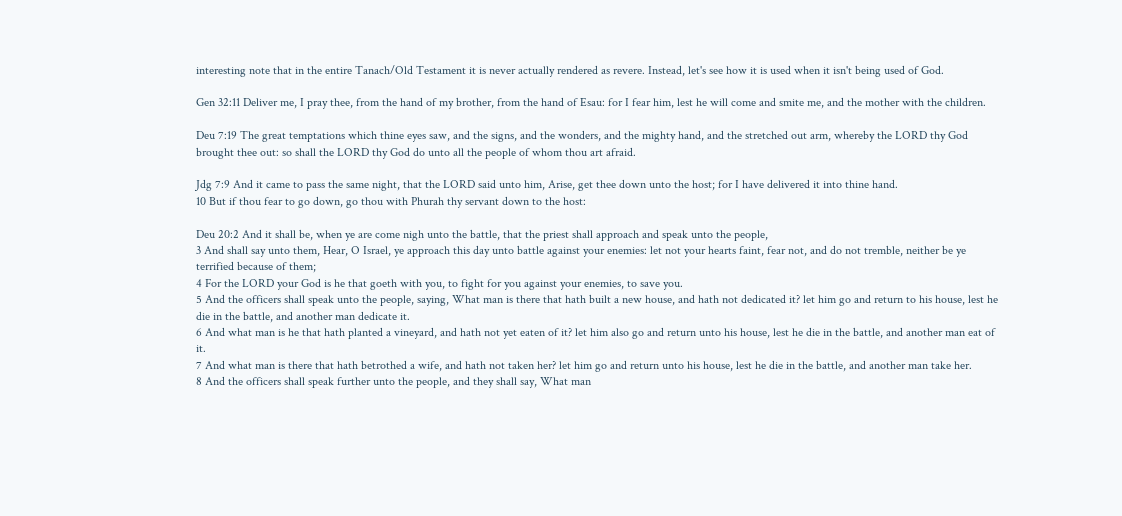interesting note that in the entire Tanach/Old Testament it is never actually rendered as revere. Instead, let's see how it is used when it isn't being used of God.

Gen 32:11 Deliver me, I pray thee, from the hand of my brother, from the hand of Esau: for I fear him, lest he will come and smite me, and the mother with the children.

Deu 7:19 The great temptations which thine eyes saw, and the signs, and the wonders, and the mighty hand, and the stretched out arm, whereby the LORD thy God brought thee out: so shall the LORD thy God do unto all the people of whom thou art afraid.

Jdg 7:9 And it came to pass the same night, that the LORD said unto him, Arise, get thee down unto the host; for I have delivered it into thine hand.
10 But if thou fear to go down, go thou with Phurah thy servant down to the host:

Deu 20:2 And it shall be, when ye are come nigh unto the battle, that the priest shall approach and speak unto the people,
3 And shall say unto them, Hear, O Israel, ye approach this day unto battle against your enemies: let not your hearts faint, fear not, and do not tremble, neither be ye terrified because of them;
4 For the LORD your God is he that goeth with you, to fight for you against your enemies, to save you.
5 And the officers shall speak unto the people, saying, What man is there that hath built a new house, and hath not dedicated it? let him go and return to his house, lest he die in the battle, and another man dedicate it.
6 And what man is he that hath planted a vineyard, and hath not yet eaten of it? let him also go and return unto his house, lest he die in the battle, and another man eat of it.
7 And what man is there that hath betrothed a wife, and hath not taken her? let him go and return unto his house, lest he die in the battle, and another man take her.
8 And the officers shall speak further unto the people, and they shall say, What man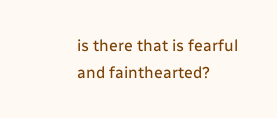is there that is fearful and fainthearted?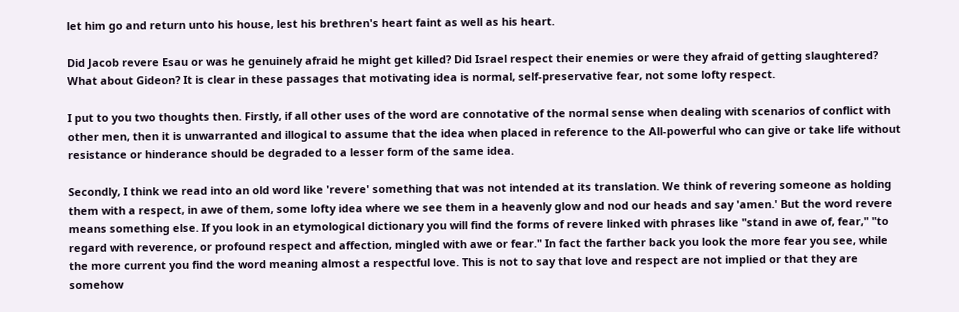let him go and return unto his house, lest his brethren's heart faint as well as his heart.

Did Jacob revere Esau or was he genuinely afraid he might get killed? Did Israel respect their enemies or were they afraid of getting slaughtered? What about Gideon? It is clear in these passages that motivating idea is normal, self-preservative fear, not some lofty respect.

I put to you two thoughts then. Firstly, if all other uses of the word are connotative of the normal sense when dealing with scenarios of conflict with other men, then it is unwarranted and illogical to assume that the idea when placed in reference to the All-powerful who can give or take life without resistance or hinderance should be degraded to a lesser form of the same idea.

Secondly, I think we read into an old word like 'revere' something that was not intended at its translation. We think of revering someone as holding them with a respect, in awe of them, some lofty idea where we see them in a heavenly glow and nod our heads and say 'amen.' But the word revere means something else. If you look in an etymological dictionary you will find the forms of revere linked with phrases like "stand in awe of, fear," "to regard with reverence, or profound respect and affection, mingled with awe or fear." In fact the farther back you look the more fear you see, while the more current you find the word meaning almost a respectful love. This is not to say that love and respect are not implied or that they are somehow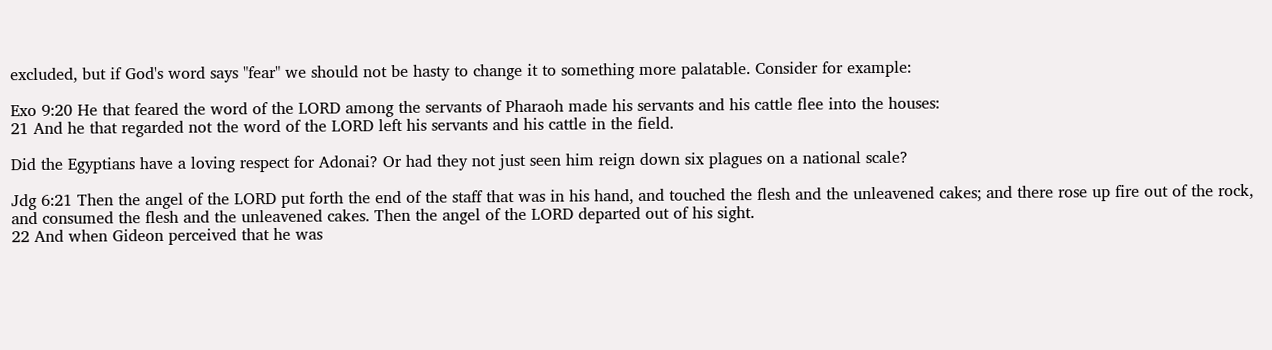excluded, but if God's word says "fear" we should not be hasty to change it to something more palatable. Consider for example:

Exo 9:20 He that feared the word of the LORD among the servants of Pharaoh made his servants and his cattle flee into the houses:
21 And he that regarded not the word of the LORD left his servants and his cattle in the field.

Did the Egyptians have a loving respect for Adonai? Or had they not just seen him reign down six plagues on a national scale?

Jdg 6:21 Then the angel of the LORD put forth the end of the staff that was in his hand, and touched the flesh and the unleavened cakes; and there rose up fire out of the rock, and consumed the flesh and the unleavened cakes. Then the angel of the LORD departed out of his sight.
22 And when Gideon perceived that he was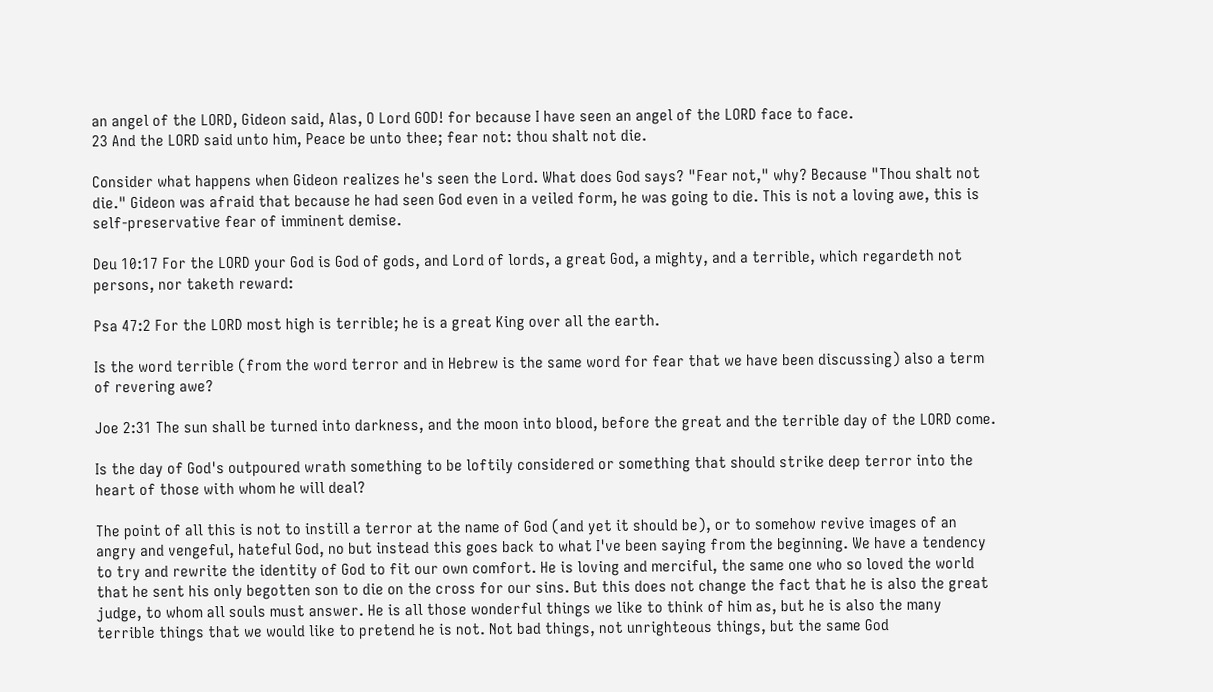an angel of the LORD, Gideon said, Alas, O Lord GOD! for because I have seen an angel of the LORD face to face.
23 And the LORD said unto him, Peace be unto thee; fear not: thou shalt not die.

Consider what happens when Gideon realizes he's seen the Lord. What does God says? "Fear not," why? Because "Thou shalt not die." Gideon was afraid that because he had seen God even in a veiled form, he was going to die. This is not a loving awe, this is self-preservative fear of imminent demise.

Deu 10:17 For the LORD your God is God of gods, and Lord of lords, a great God, a mighty, and a terrible, which regardeth not persons, nor taketh reward:

Psa 47:2 For the LORD most high is terrible; he is a great King over all the earth.

Is the word terrible (from the word terror and in Hebrew is the same word for fear that we have been discussing) also a term of revering awe?

Joe 2:31 The sun shall be turned into darkness, and the moon into blood, before the great and the terrible day of the LORD come.

Is the day of God's outpoured wrath something to be loftily considered or something that should strike deep terror into the heart of those with whom he will deal?

The point of all this is not to instill a terror at the name of God (and yet it should be), or to somehow revive images of an angry and vengeful, hateful God, no but instead this goes back to what I've been saying from the beginning. We have a tendency to try and rewrite the identity of God to fit our own comfort. He is loving and merciful, the same one who so loved the world that he sent his only begotten son to die on the cross for our sins. But this does not change the fact that he is also the great judge, to whom all souls must answer. He is all those wonderful things we like to think of him as, but he is also the many terrible things that we would like to pretend he is not. Not bad things, not unrighteous things, but the same God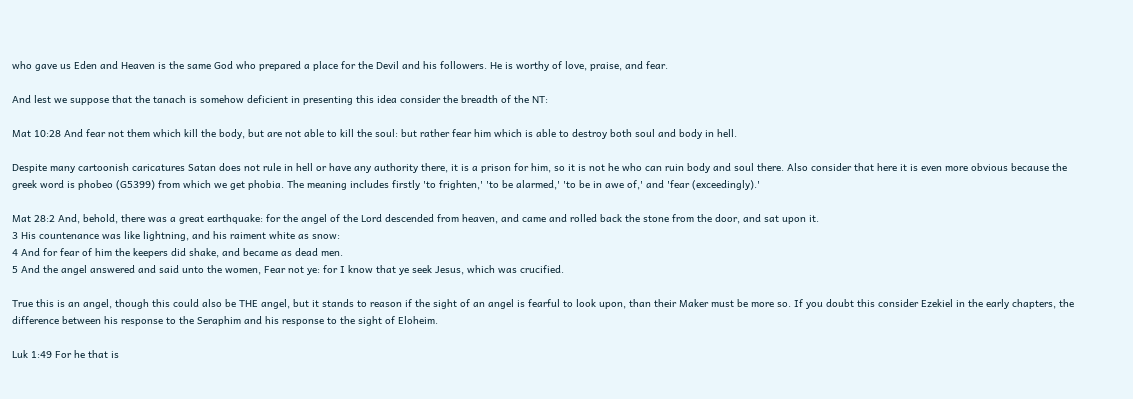who gave us Eden and Heaven is the same God who prepared a place for the Devil and his followers. He is worthy of love, praise, and fear.

And lest we suppose that the tanach is somehow deficient in presenting this idea consider the breadth of the NT:

Mat 10:28 And fear not them which kill the body, but are not able to kill the soul: but rather fear him which is able to destroy both soul and body in hell.

Despite many cartoonish caricatures Satan does not rule in hell or have any authority there, it is a prison for him, so it is not he who can ruin body and soul there. Also consider that here it is even more obvious because the greek word is phobeo (G5399) from which we get phobia. The meaning includes firstly 'to frighten,' 'to be alarmed,' 'to be in awe of,' and 'fear (exceedingly).'

Mat 28:2 And, behold, there was a great earthquake: for the angel of the Lord descended from heaven, and came and rolled back the stone from the door, and sat upon it.
3 His countenance was like lightning, and his raiment white as snow:
4 And for fear of him the keepers did shake, and became as dead men.
5 And the angel answered and said unto the women, Fear not ye: for I know that ye seek Jesus, which was crucified.

True this is an angel, though this could also be THE angel, but it stands to reason if the sight of an angel is fearful to look upon, than their Maker must be more so. If you doubt this consider Ezekiel in the early chapters, the difference between his response to the Seraphim and his response to the sight of Eloheim.

Luk 1:49 For he that is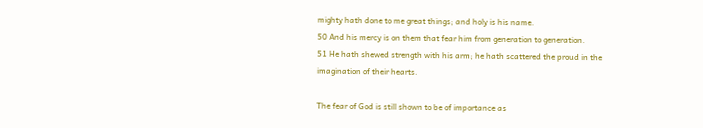mighty hath done to me great things; and holy is his name.
50 And his mercy is on them that fear him from generation to generation.
51 He hath shewed strength with his arm; he hath scattered the proud in the imagination of their hearts.

The fear of God is still shown to be of importance as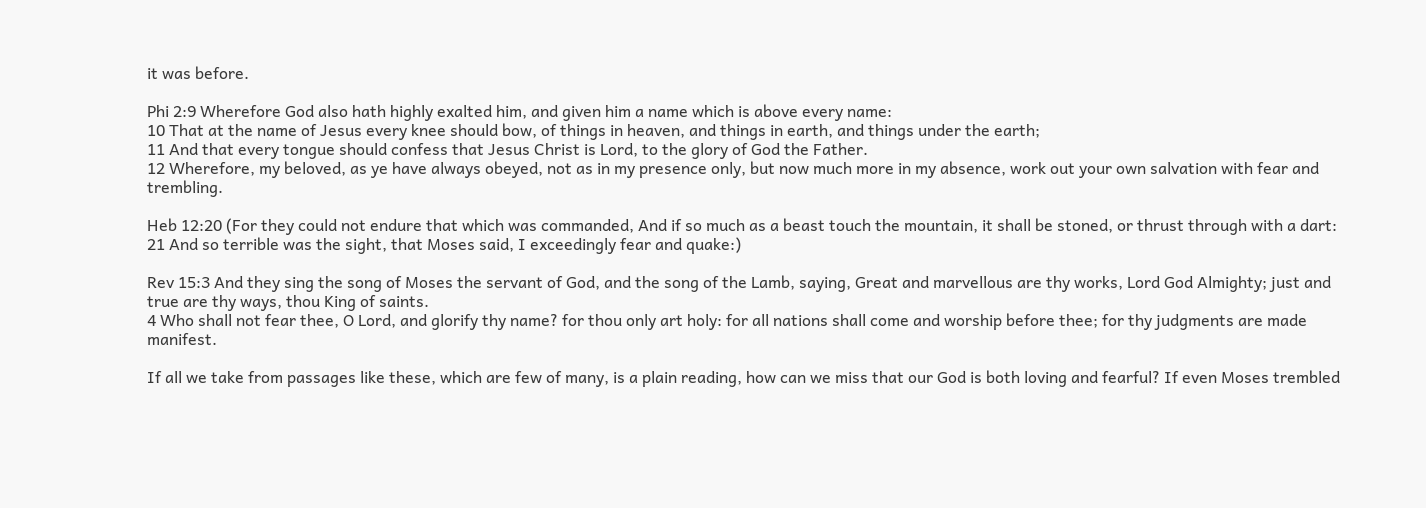it was before.

Phi 2:9 Wherefore God also hath highly exalted him, and given him a name which is above every name:
10 That at the name of Jesus every knee should bow, of things in heaven, and things in earth, and things under the earth;
11 And that every tongue should confess that Jesus Christ is Lord, to the glory of God the Father.
12 Wherefore, my beloved, as ye have always obeyed, not as in my presence only, but now much more in my absence, work out your own salvation with fear and trembling.

Heb 12:20 (For they could not endure that which was commanded, And if so much as a beast touch the mountain, it shall be stoned, or thrust through with a dart:
21 And so terrible was the sight, that Moses said, I exceedingly fear and quake:)

Rev 15:3 And they sing the song of Moses the servant of God, and the song of the Lamb, saying, Great and marvellous are thy works, Lord God Almighty; just and true are thy ways, thou King of saints.
4 Who shall not fear thee, O Lord, and glorify thy name? for thou only art holy: for all nations shall come and worship before thee; for thy judgments are made manifest.

If all we take from passages like these, which are few of many, is a plain reading, how can we miss that our God is both loving and fearful? If even Moses trembled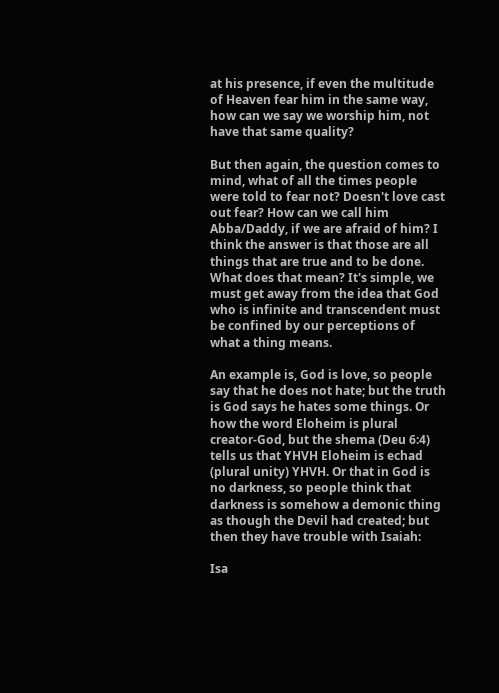at his presence, if even the multitude of Heaven fear him in the same way, how can we say we worship him, not have that same quality?

But then again, the question comes to mind, what of all the times people were told to fear not? Doesn't love cast out fear? How can we call him Abba/Daddy, if we are afraid of him? I think the answer is that those are all things that are true and to be done. What does that mean? It's simple, we must get away from the idea that God who is infinite and transcendent must be confined by our perceptions of what a thing means.

An example is, God is love, so people say that he does not hate; but the truth is God says he hates some things. Or how the word Eloheim is plural creator-God, but the shema (Deu 6:4) tells us that YHVH Eloheim is echad (plural unity) YHVH. Or that in God is no darkness, so people think that darkness is somehow a demonic thing as though the Devil had created; but then they have trouble with Isaiah:

Isa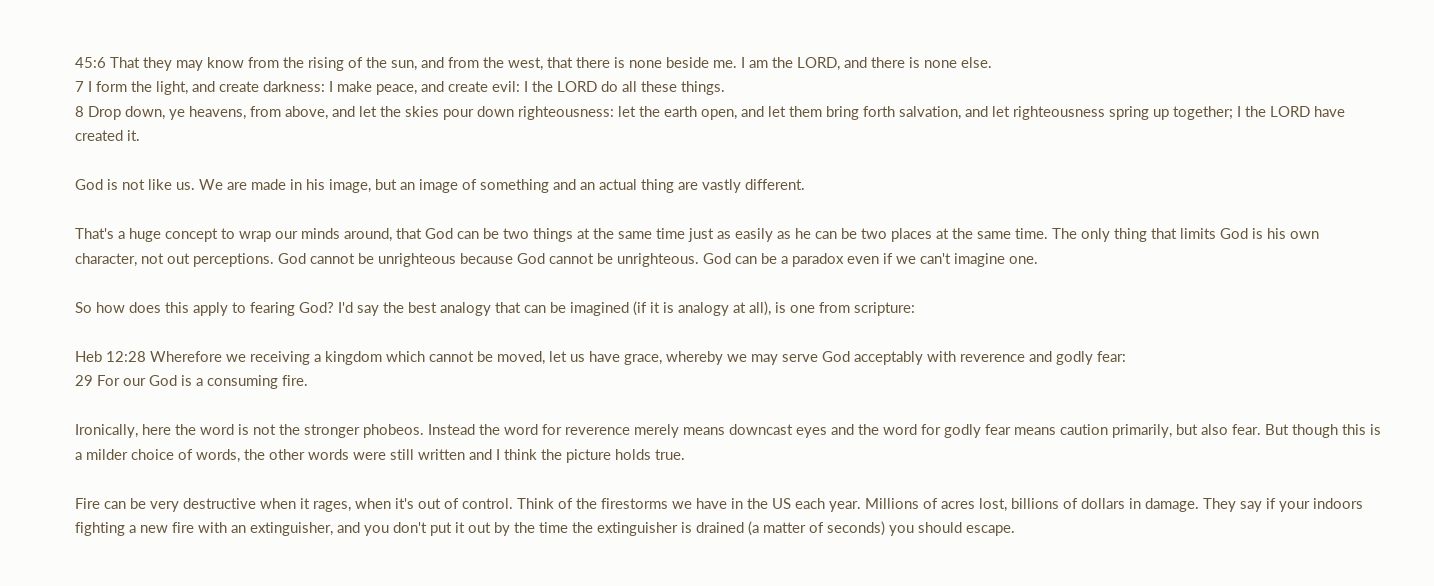45:6 That they may know from the rising of the sun, and from the west, that there is none beside me. I am the LORD, and there is none else.
7 I form the light, and create darkness: I make peace, and create evil: I the LORD do all these things.
8 Drop down, ye heavens, from above, and let the skies pour down righteousness: let the earth open, and let them bring forth salvation, and let righteousness spring up together; I the LORD have created it.

God is not like us. We are made in his image, but an image of something and an actual thing are vastly different.

That's a huge concept to wrap our minds around, that God can be two things at the same time just as easily as he can be two places at the same time. The only thing that limits God is his own character, not out perceptions. God cannot be unrighteous because God cannot be unrighteous. God can be a paradox even if we can't imagine one.

So how does this apply to fearing God? I'd say the best analogy that can be imagined (if it is analogy at all), is one from scripture:

Heb 12:28 Wherefore we receiving a kingdom which cannot be moved, let us have grace, whereby we may serve God acceptably with reverence and godly fear:
29 For our God is a consuming fire.

Ironically, here the word is not the stronger phobeos. Instead the word for reverence merely means downcast eyes and the word for godly fear means caution primarily, but also fear. But though this is a milder choice of words, the other words were still written and I think the picture holds true.

Fire can be very destructive when it rages, when it's out of control. Think of the firestorms we have in the US each year. Millions of acres lost, billions of dollars in damage. They say if your indoors fighting a new fire with an extinguisher, and you don't put it out by the time the extinguisher is drained (a matter of seconds) you should escape.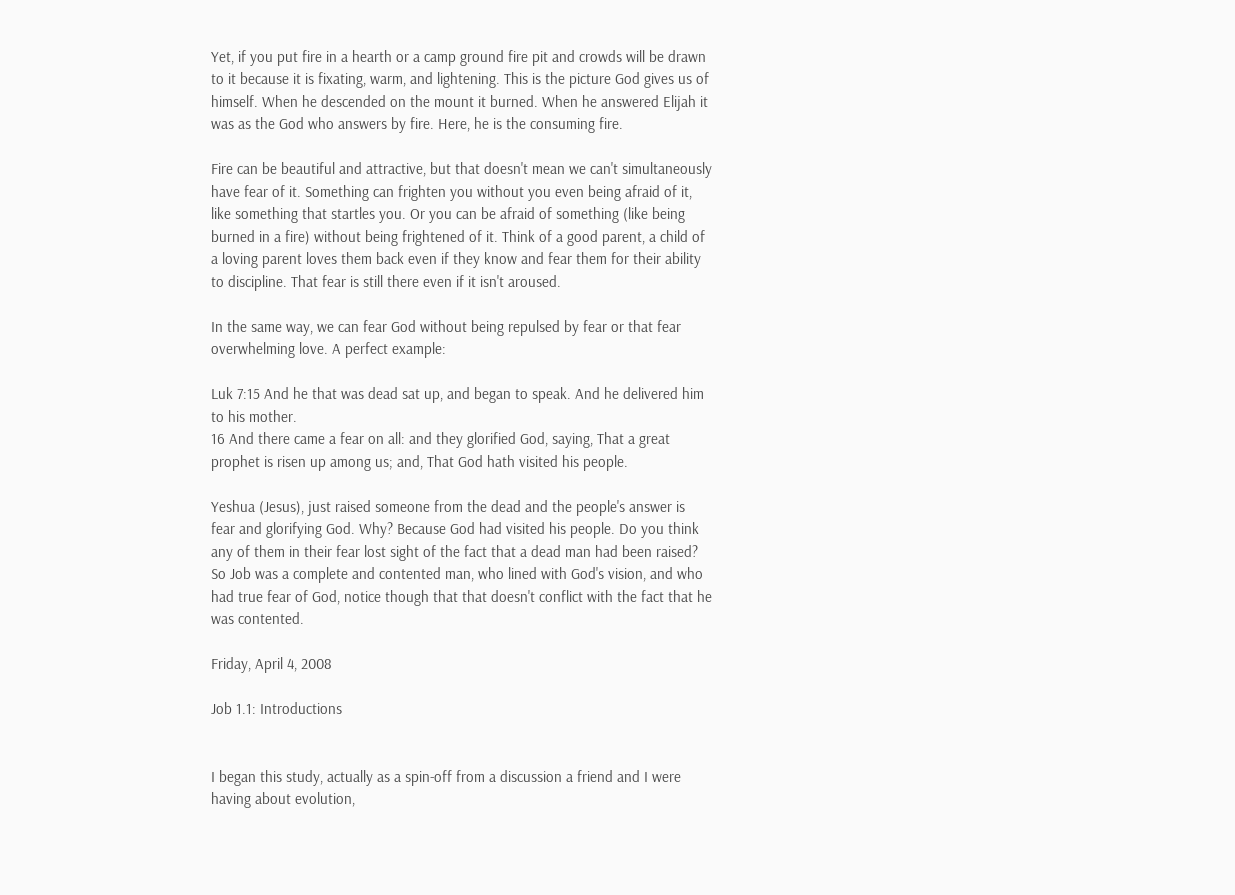Yet, if you put fire in a hearth or a camp ground fire pit and crowds will be drawn to it because it is fixating, warm, and lightening. This is the picture God gives us of himself. When he descended on the mount it burned. When he answered Elijah it was as the God who answers by fire. Here, he is the consuming fire.

Fire can be beautiful and attractive, but that doesn't mean we can't simultaneously have fear of it. Something can frighten you without you even being afraid of it, like something that startles you. Or you can be afraid of something (like being burned in a fire) without being frightened of it. Think of a good parent, a child of a loving parent loves them back even if they know and fear them for their ability to discipline. That fear is still there even if it isn't aroused.

In the same way, we can fear God without being repulsed by fear or that fear overwhelming love. A perfect example:

Luk 7:15 And he that was dead sat up, and began to speak. And he delivered him to his mother.
16 And there came a fear on all: and they glorified God, saying, That a great prophet is risen up among us; and, That God hath visited his people.

Yeshua (Jesus), just raised someone from the dead and the people's answer is fear and glorifying God. Why? Because God had visited his people. Do you think any of them in their fear lost sight of the fact that a dead man had been raised?
So Job was a complete and contented man, who lined with God's vision, and who had true fear of God, notice though that that doesn't conflict with the fact that he was contented.

Friday, April 4, 2008

Job 1.1: Introductions


I began this study, actually as a spin-off from a discussion a friend and I were having about evolution,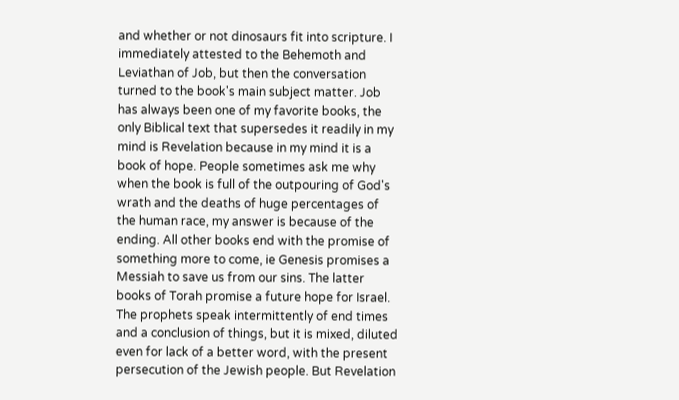and whether or not dinosaurs fit into scripture. I immediately attested to the Behemoth and Leviathan of Job, but then the conversation turned to the book's main subject matter. Job has always been one of my favorite books, the only Biblical text that supersedes it readily in my mind is Revelation because in my mind it is a book of hope. People sometimes ask me why when the book is full of the outpouring of God's wrath and the deaths of huge percentages of the human race, my answer is because of the ending. All other books end with the promise of something more to come, ie Genesis promises a Messiah to save us from our sins. The latter books of Torah promise a future hope for Israel. The prophets speak intermittently of end times and a conclusion of things, but it is mixed, diluted even for lack of a better word, with the present persecution of the Jewish people. But Revelation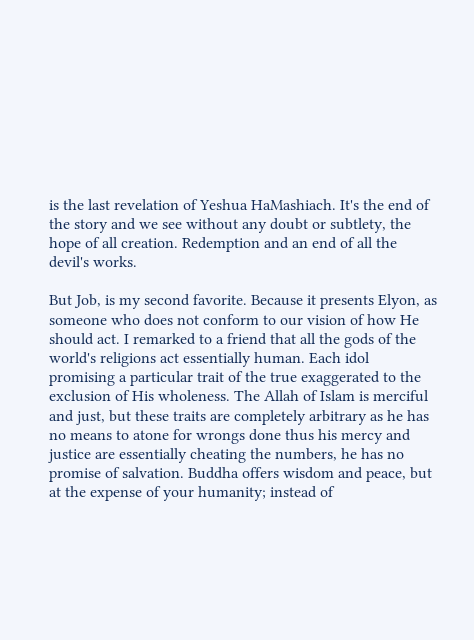is the last revelation of Yeshua HaMashiach. It's the end of the story and we see without any doubt or subtlety, the hope of all creation. Redemption and an end of all the devil's works.

But Job, is my second favorite. Because it presents Elyon, as someone who does not conform to our vision of how He should act. I remarked to a friend that all the gods of the world's religions act essentially human. Each idol promising a particular trait of the true exaggerated to the exclusion of His wholeness. The Allah of Islam is merciful and just, but these traits are completely arbitrary as he has no means to atone for wrongs done thus his mercy and justice are essentially cheating the numbers, he has no promise of salvation. Buddha offers wisdom and peace, but at the expense of your humanity; instead of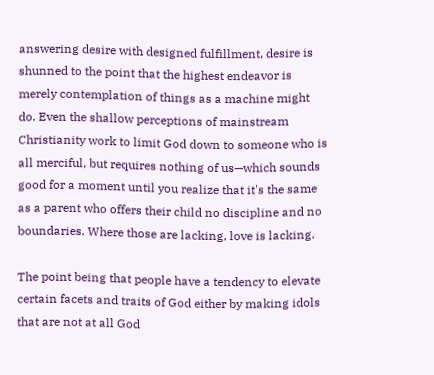answering desire with designed fulfillment, desire is shunned to the point that the highest endeavor is merely contemplation of things as a machine might do. Even the shallow perceptions of mainstream Christianity work to limit God down to someone who is all merciful, but requires nothing of us—which sounds good for a moment until you realize that it's the same as a parent who offers their child no discipline and no boundaries. Where those are lacking, love is lacking.

The point being that people have a tendency to elevate certain facets and traits of God either by making idols that are not at all God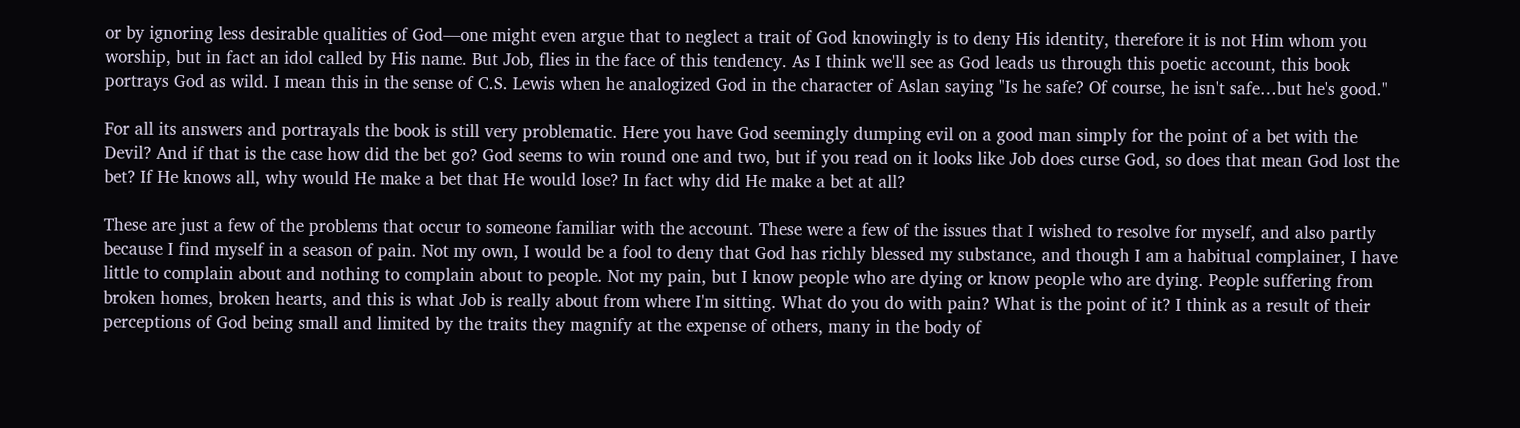or by ignoring less desirable qualities of God—one might even argue that to neglect a trait of God knowingly is to deny His identity, therefore it is not Him whom you worship, but in fact an idol called by His name. But Job, flies in the face of this tendency. As I think we'll see as God leads us through this poetic account, this book portrays God as wild. I mean this in the sense of C.S. Lewis when he analogized God in the character of Aslan saying "Is he safe? Of course, he isn't safe…but he's good."

For all its answers and portrayals the book is still very problematic. Here you have God seemingly dumping evil on a good man simply for the point of a bet with the Devil? And if that is the case how did the bet go? God seems to win round one and two, but if you read on it looks like Job does curse God, so does that mean God lost the bet? If He knows all, why would He make a bet that He would lose? In fact why did He make a bet at all?

These are just a few of the problems that occur to someone familiar with the account. These were a few of the issues that I wished to resolve for myself, and also partly because I find myself in a season of pain. Not my own, I would be a fool to deny that God has richly blessed my substance, and though I am a habitual complainer, I have little to complain about and nothing to complain about to people. Not my pain, but I know people who are dying or know people who are dying. People suffering from broken homes, broken hearts, and this is what Job is really about from where I'm sitting. What do you do with pain? What is the point of it? I think as a result of their perceptions of God being small and limited by the traits they magnify at the expense of others, many in the body of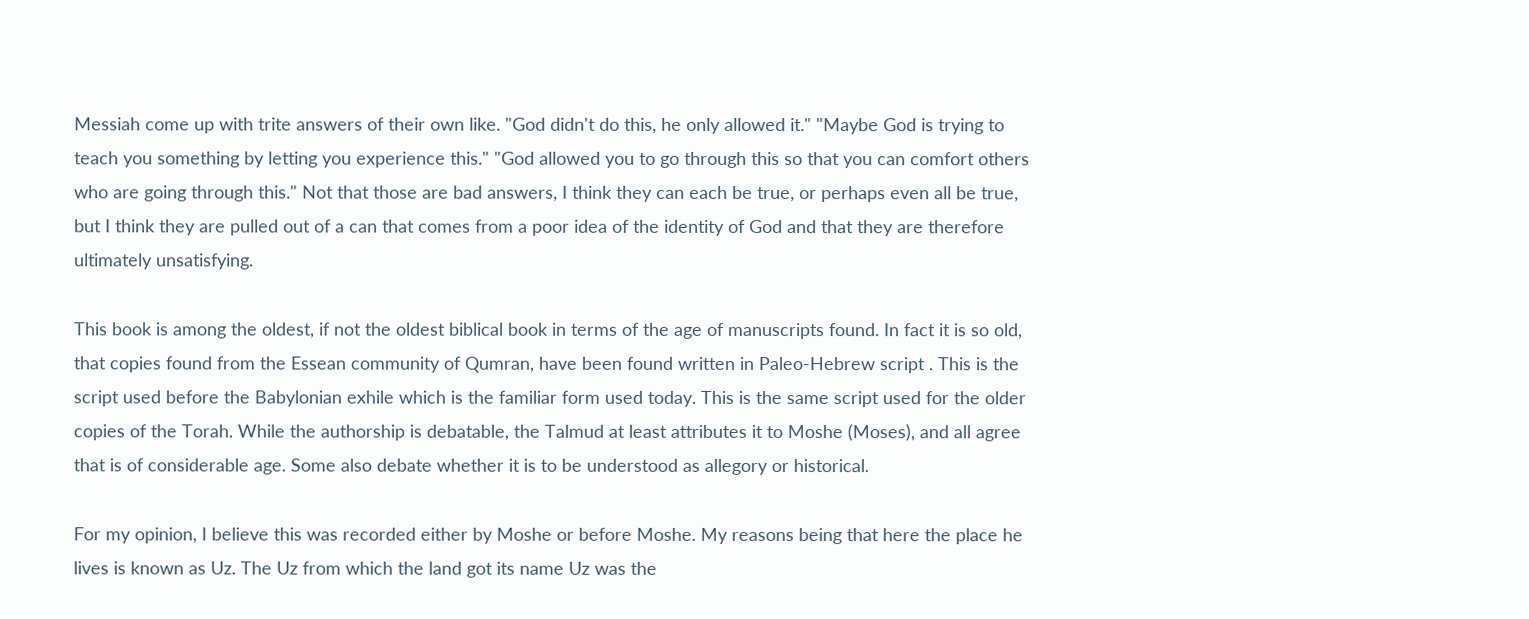Messiah come up with trite answers of their own like. "God didn't do this, he only allowed it." "Maybe God is trying to teach you something by letting you experience this." "God allowed you to go through this so that you can comfort others who are going through this." Not that those are bad answers, I think they can each be true, or perhaps even all be true, but I think they are pulled out of a can that comes from a poor idea of the identity of God and that they are therefore ultimately unsatisfying.

This book is among the oldest, if not the oldest biblical book in terms of the age of manuscripts found. In fact it is so old, that copies found from the Essean community of Qumran, have been found written in Paleo-Hebrew script . This is the script used before the Babylonian exhile which is the familiar form used today. This is the same script used for the older copies of the Torah. While the authorship is debatable, the Talmud at least attributes it to Moshe (Moses), and all agree that is of considerable age. Some also debate whether it is to be understood as allegory or historical.

For my opinion, I believe this was recorded either by Moshe or before Moshe. My reasons being that here the place he lives is known as Uz. The Uz from which the land got its name Uz was the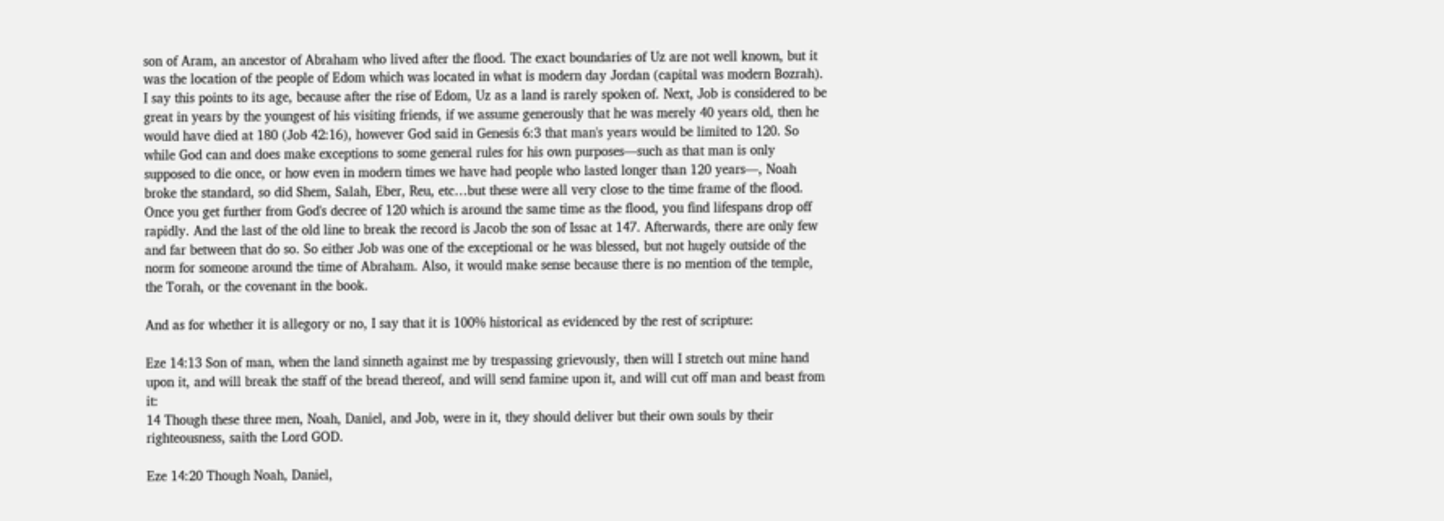son of Aram, an ancestor of Abraham who lived after the flood. The exact boundaries of Uz are not well known, but it was the location of the people of Edom which was located in what is modern day Jordan (capital was modern Bozrah). I say this points to its age, because after the rise of Edom, Uz as a land is rarely spoken of. Next, Job is considered to be great in years by the youngest of his visiting friends, if we assume generously that he was merely 40 years old, then he would have died at 180 (Job 42:16), however God said in Genesis 6:3 that man's years would be limited to 120. So while God can and does make exceptions to some general rules for his own purposes—such as that man is only supposed to die once, or how even in modern times we have had people who lasted longer than 120 years—, Noah broke the standard, so did Shem, Salah, Eber, Reu, etc…but these were all very close to the time frame of the flood. Once you get further from God's decree of 120 which is around the same time as the flood, you find lifespans drop off rapidly. And the last of the old line to break the record is Jacob the son of Issac at 147. Afterwards, there are only few and far between that do so. So either Job was one of the exceptional or he was blessed, but not hugely outside of the norm for someone around the time of Abraham. Also, it would make sense because there is no mention of the temple, the Torah, or the covenant in the book.

And as for whether it is allegory or no, I say that it is 100% historical as evidenced by the rest of scripture:

Eze 14:13 Son of man, when the land sinneth against me by trespassing grievously, then will I stretch out mine hand upon it, and will break the staff of the bread thereof, and will send famine upon it, and will cut off man and beast from it:
14 Though these three men, Noah, Daniel, and Job, were in it, they should deliver but their own souls by their righteousness, saith the Lord GOD.

Eze 14:20 Though Noah, Daniel,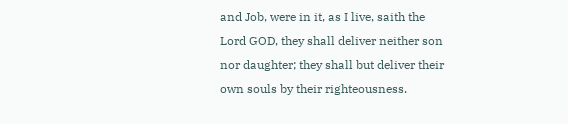and Job, were in it, as I live, saith the Lord GOD, they shall deliver neither son nor daughter; they shall but deliver their own souls by their righteousness.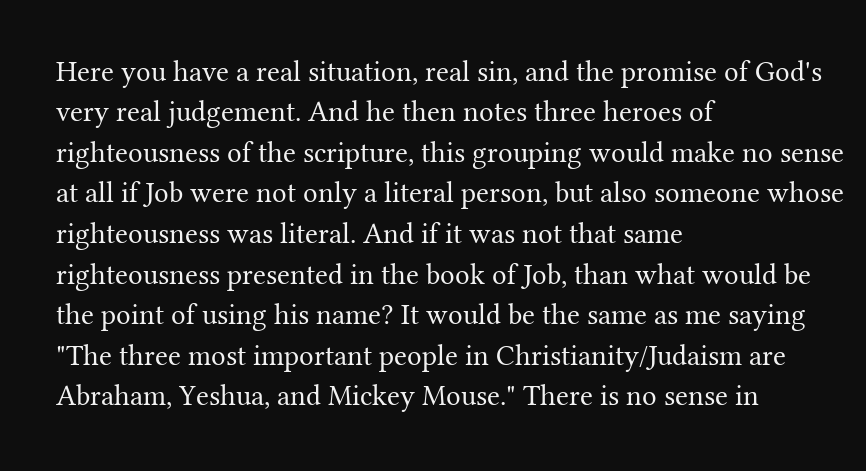Here you have a real situation, real sin, and the promise of God's very real judgement. And he then notes three heroes of righteousness of the scripture, this grouping would make no sense at all if Job were not only a literal person, but also someone whose righteousness was literal. And if it was not that same righteousness presented in the book of Job, than what would be the point of using his name? It would be the same as me saying "The three most important people in Christianity/Judaism are Abraham, Yeshua, and Mickey Mouse." There is no sense in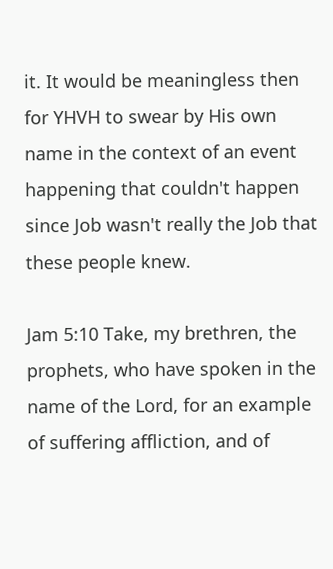it. It would be meaningless then for YHVH to swear by His own name in the context of an event happening that couldn't happen since Job wasn't really the Job that these people knew.

Jam 5:10 Take, my brethren, the prophets, who have spoken in the name of the Lord, for an example of suffering affliction, and of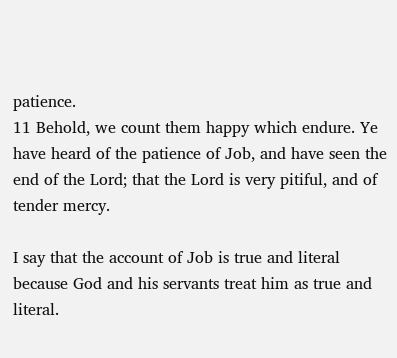patience.
11 Behold, we count them happy which endure. Ye have heard of the patience of Job, and have seen the end of the Lord; that the Lord is very pitiful, and of tender mercy.

I say that the account of Job is true and literal because God and his servants treat him as true and literal.